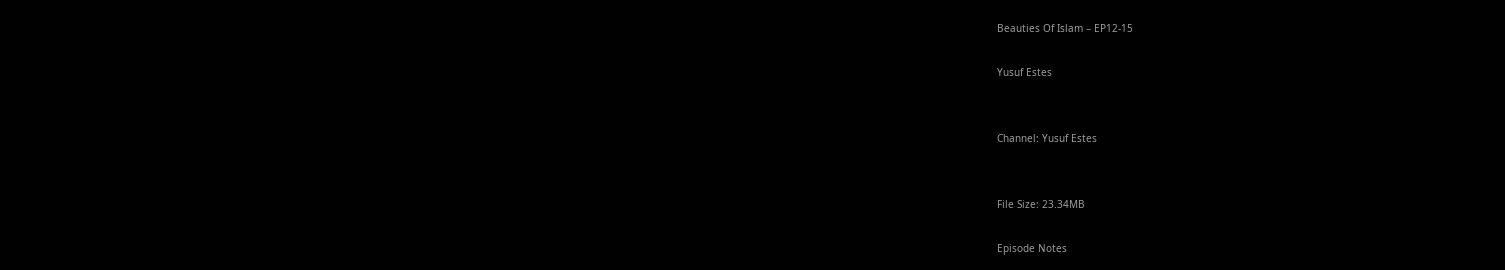Beauties Of Islam – EP12-15

Yusuf Estes


Channel: Yusuf Estes


File Size: 23.34MB

Episode Notes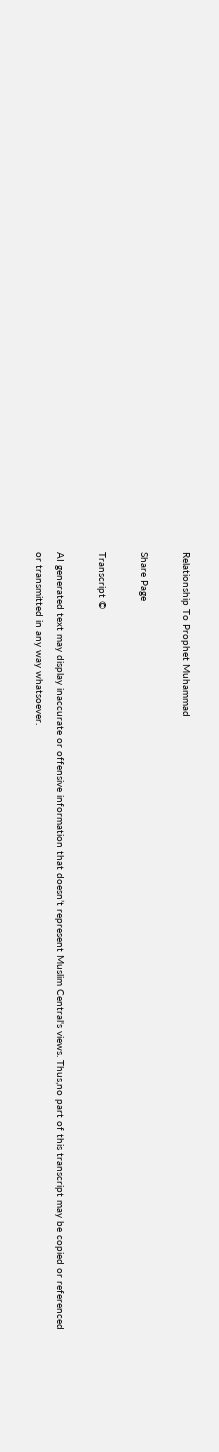Relationship To Prophet Muhammad

Share Page

Transcript ©

AI generated text may display inaccurate or offensive information that doesn’t represent Muslim Central's views. Thus,no part of this transcript may be copied or referenced or transmitted in any way whatsoever.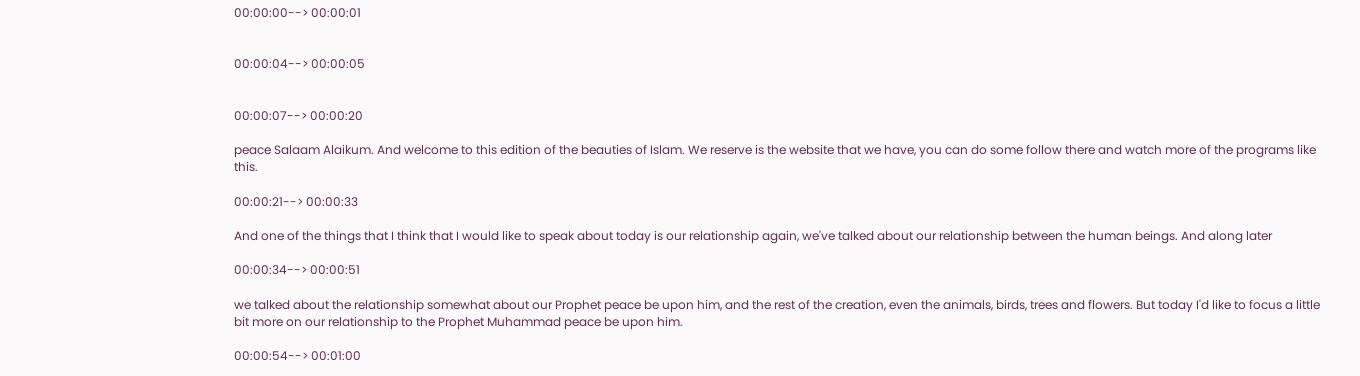00:00:00--> 00:00:01


00:00:04--> 00:00:05


00:00:07--> 00:00:20

peace Salaam Alaikum. And welcome to this edition of the beauties of Islam. We reserve is the website that we have, you can do some follow there and watch more of the programs like this.

00:00:21--> 00:00:33

And one of the things that I think that I would like to speak about today is our relationship again, we've talked about our relationship between the human beings. And along later

00:00:34--> 00:00:51

we talked about the relationship somewhat about our Prophet peace be upon him, and the rest of the creation, even the animals, birds, trees and flowers. But today I'd like to focus a little bit more on our relationship to the Prophet Muhammad peace be upon him.

00:00:54--> 00:01:00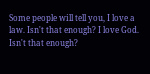Some people will tell you, I love a law. Isn't that enough? I love God. Isn't that enough?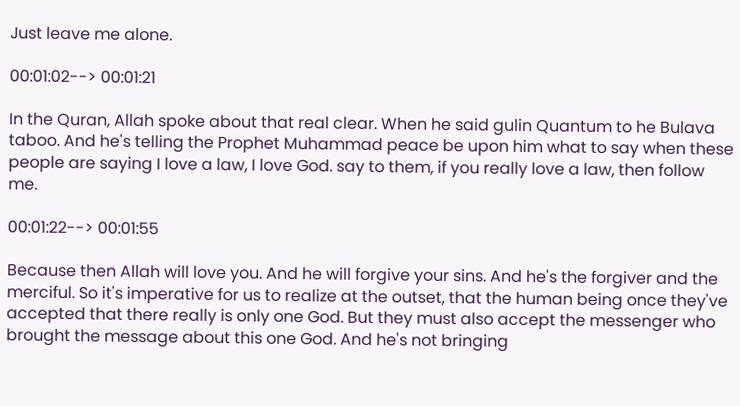Just leave me alone.

00:01:02--> 00:01:21

In the Quran, Allah spoke about that real clear. When he said gulin Quantum to he Bulava taboo. And he's telling the Prophet Muhammad peace be upon him what to say when these people are saying I love a law, I love God. say to them, if you really love a law, then follow me.

00:01:22--> 00:01:55

Because then Allah will love you. And he will forgive your sins. And he's the forgiver and the merciful. So it's imperative for us to realize at the outset, that the human being once they've accepted that there really is only one God. But they must also accept the messenger who brought the message about this one God. And he's not bringing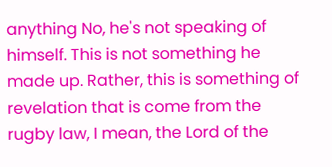anything No, he's not speaking of himself. This is not something he made up. Rather, this is something of revelation that is come from the rugby law, I mean, the Lord of the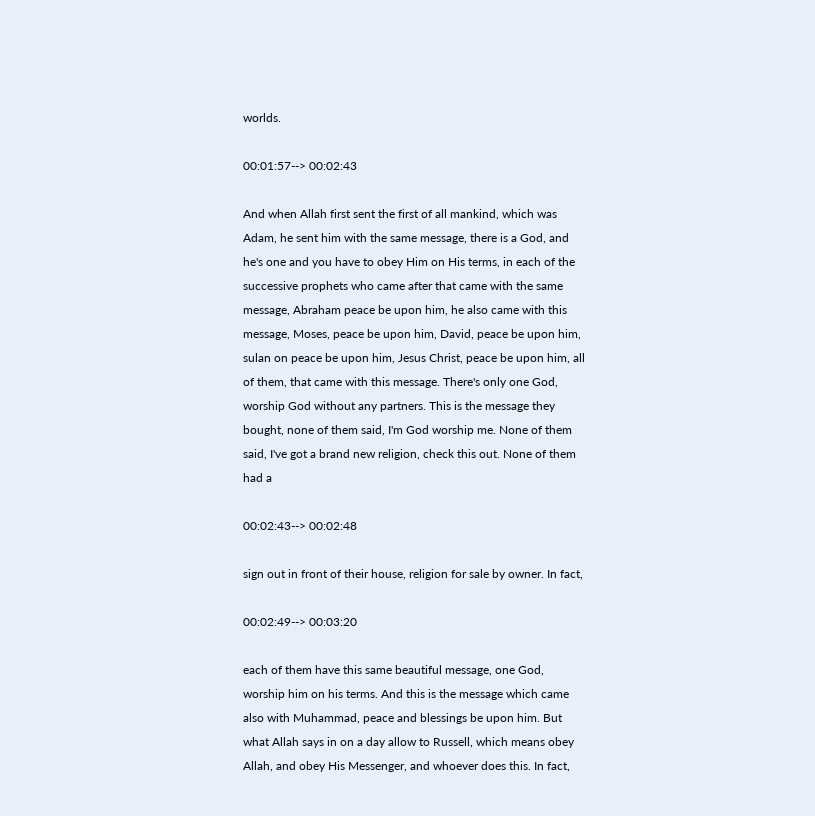worlds.

00:01:57--> 00:02:43

And when Allah first sent the first of all mankind, which was Adam, he sent him with the same message, there is a God, and he's one and you have to obey Him on His terms, in each of the successive prophets who came after that came with the same message, Abraham peace be upon him, he also came with this message, Moses, peace be upon him, David, peace be upon him, sulan on peace be upon him, Jesus Christ, peace be upon him, all of them, that came with this message. There's only one God, worship God without any partners. This is the message they bought, none of them said, I'm God worship me. None of them said, I've got a brand new religion, check this out. None of them had a

00:02:43--> 00:02:48

sign out in front of their house, religion for sale by owner. In fact,

00:02:49--> 00:03:20

each of them have this same beautiful message, one God, worship him on his terms. And this is the message which came also with Muhammad, peace and blessings be upon him. But what Allah says in on a day allow to Russell, which means obey Allah, and obey His Messenger, and whoever does this. In fact,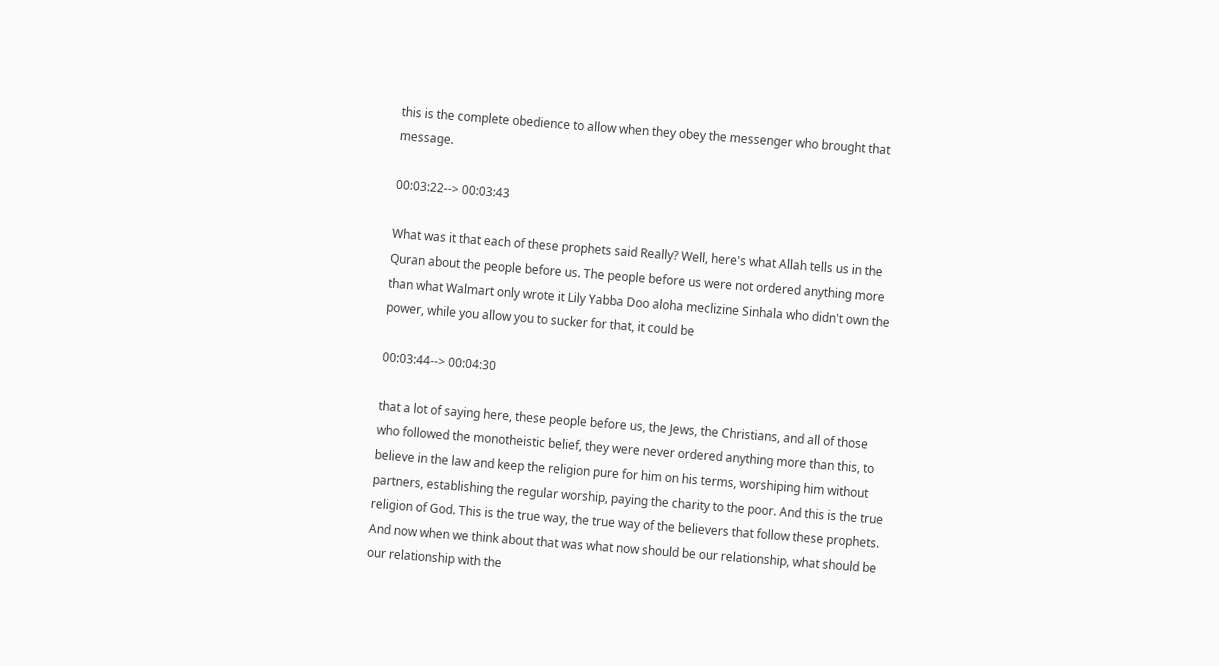this is the complete obedience to allow when they obey the messenger who brought that message.

00:03:22--> 00:03:43

What was it that each of these prophets said Really? Well, here's what Allah tells us in the Quran about the people before us. The people before us were not ordered anything more than what Walmart only wrote it Lily Yabba Doo aloha meclizine Sinhala who didn't own the power, while you allow you to sucker for that, it could be

00:03:44--> 00:04:30

that a lot of saying here, these people before us, the Jews, the Christians, and all of those who followed the monotheistic belief, they were never ordered anything more than this, to believe in the law and keep the religion pure for him on his terms, worshiping him without partners, establishing the regular worship, paying the charity to the poor. And this is the true religion of God. This is the true way, the true way of the believers that follow these prophets. And now when we think about that was what now should be our relationship, what should be our relationship with the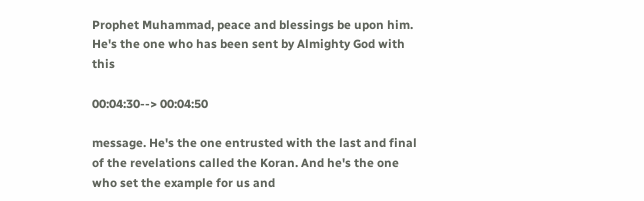Prophet Muhammad, peace and blessings be upon him. He's the one who has been sent by Almighty God with this

00:04:30--> 00:04:50

message. He's the one entrusted with the last and final of the revelations called the Koran. And he's the one who set the example for us and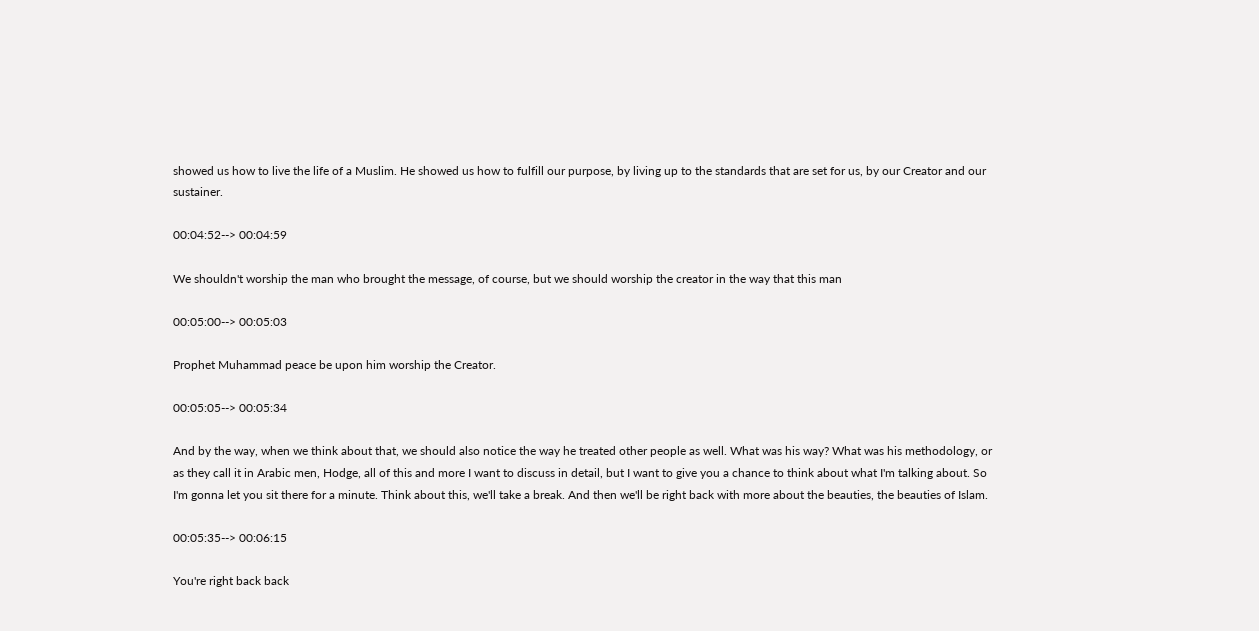showed us how to live the life of a Muslim. He showed us how to fulfill our purpose, by living up to the standards that are set for us, by our Creator and our sustainer.

00:04:52--> 00:04:59

We shouldn't worship the man who brought the message, of course, but we should worship the creator in the way that this man

00:05:00--> 00:05:03

Prophet Muhammad peace be upon him worship the Creator.

00:05:05--> 00:05:34

And by the way, when we think about that, we should also notice the way he treated other people as well. What was his way? What was his methodology, or as they call it in Arabic men, Hodge, all of this and more I want to discuss in detail, but I want to give you a chance to think about what I'm talking about. So I'm gonna let you sit there for a minute. Think about this, we'll take a break. And then we'll be right back with more about the beauties, the beauties of Islam.

00:05:35--> 00:06:15

You're right back back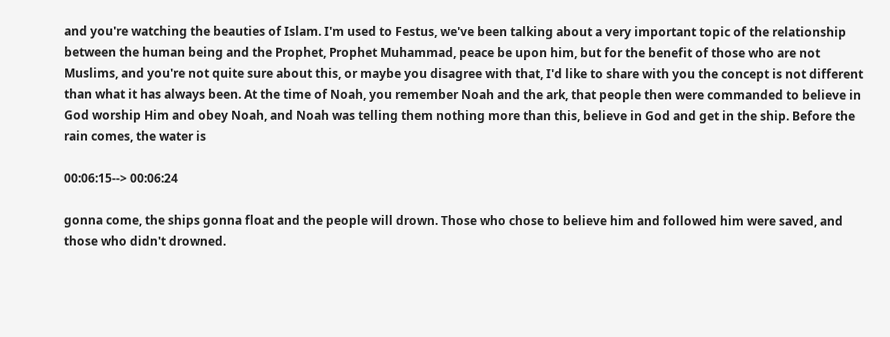and you're watching the beauties of Islam. I'm used to Festus, we've been talking about a very important topic of the relationship between the human being and the Prophet, Prophet Muhammad, peace be upon him, but for the benefit of those who are not Muslims, and you're not quite sure about this, or maybe you disagree with that, I'd like to share with you the concept is not different than what it has always been. At the time of Noah, you remember Noah and the ark, that people then were commanded to believe in God worship Him and obey Noah, and Noah was telling them nothing more than this, believe in God and get in the ship. Before the rain comes, the water is

00:06:15--> 00:06:24

gonna come, the ships gonna float and the people will drown. Those who chose to believe him and followed him were saved, and those who didn't drowned.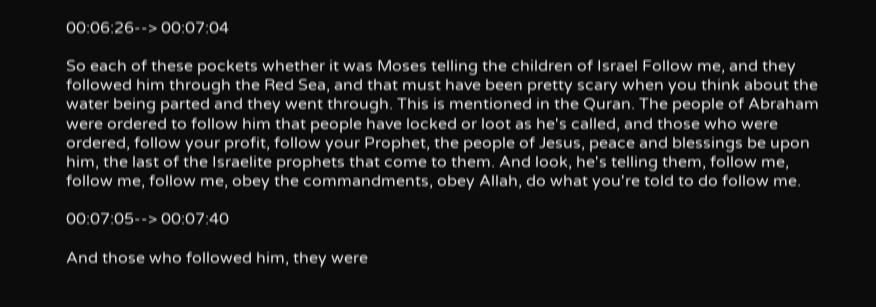00:06:26--> 00:07:04

So each of these pockets whether it was Moses telling the children of Israel Follow me, and they followed him through the Red Sea, and that must have been pretty scary when you think about the water being parted and they went through. This is mentioned in the Quran. The people of Abraham were ordered to follow him that people have locked or loot as he's called, and those who were ordered, follow your profit, follow your Prophet, the people of Jesus, peace and blessings be upon him, the last of the Israelite prophets that come to them. And look, he's telling them, follow me, follow me, follow me, obey the commandments, obey Allah, do what you're told to do follow me.

00:07:05--> 00:07:40

And those who followed him, they were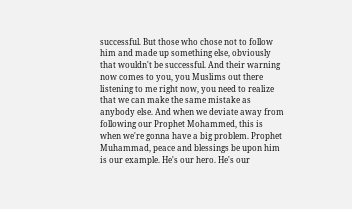successful. But those who chose not to follow him and made up something else, obviously that wouldn't be successful. And their warning now comes to you, you Muslims out there listening to me right now, you need to realize that we can make the same mistake as anybody else. And when we deviate away from following our Prophet Mohammed, this is when we're gonna have a big problem. Prophet Muhammad, peace and blessings be upon him is our example. He's our hero. He's our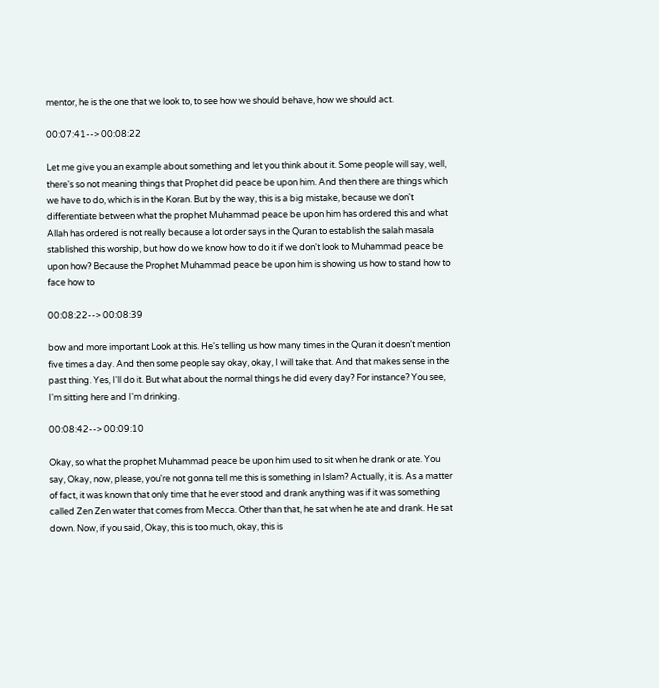mentor, he is the one that we look to, to see how we should behave, how we should act.

00:07:41--> 00:08:22

Let me give you an example about something and let you think about it. Some people will say, well, there's so not meaning things that Prophet did peace be upon him. And then there are things which we have to do, which is in the Koran. But by the way, this is a big mistake, because we don't differentiate between what the prophet Muhammad peace be upon him has ordered this and what Allah has ordered is not really because a lot order says in the Quran to establish the salah masala stablished this worship, but how do we know how to do it if we don't look to Muhammad peace be upon how? Because the Prophet Muhammad peace be upon him is showing us how to stand how to face how to

00:08:22--> 00:08:39

bow and more important Look at this. He's telling us how many times in the Quran it doesn't mention five times a day. And then some people say okay, okay, I will take that. And that makes sense in the past thing. Yes, I'll do it. But what about the normal things he did every day? For instance? You see, I'm sitting here and I'm drinking.

00:08:42--> 00:09:10

Okay, so what the prophet Muhammad peace be upon him used to sit when he drank or ate. You say, Okay, now, please, you're not gonna tell me this is something in Islam? Actually, it is. As a matter of fact, it was known that only time that he ever stood and drank anything was if it was something called Zen Zen water that comes from Mecca. Other than that, he sat when he ate and drank. He sat down. Now, if you said, Okay, this is too much, okay, this is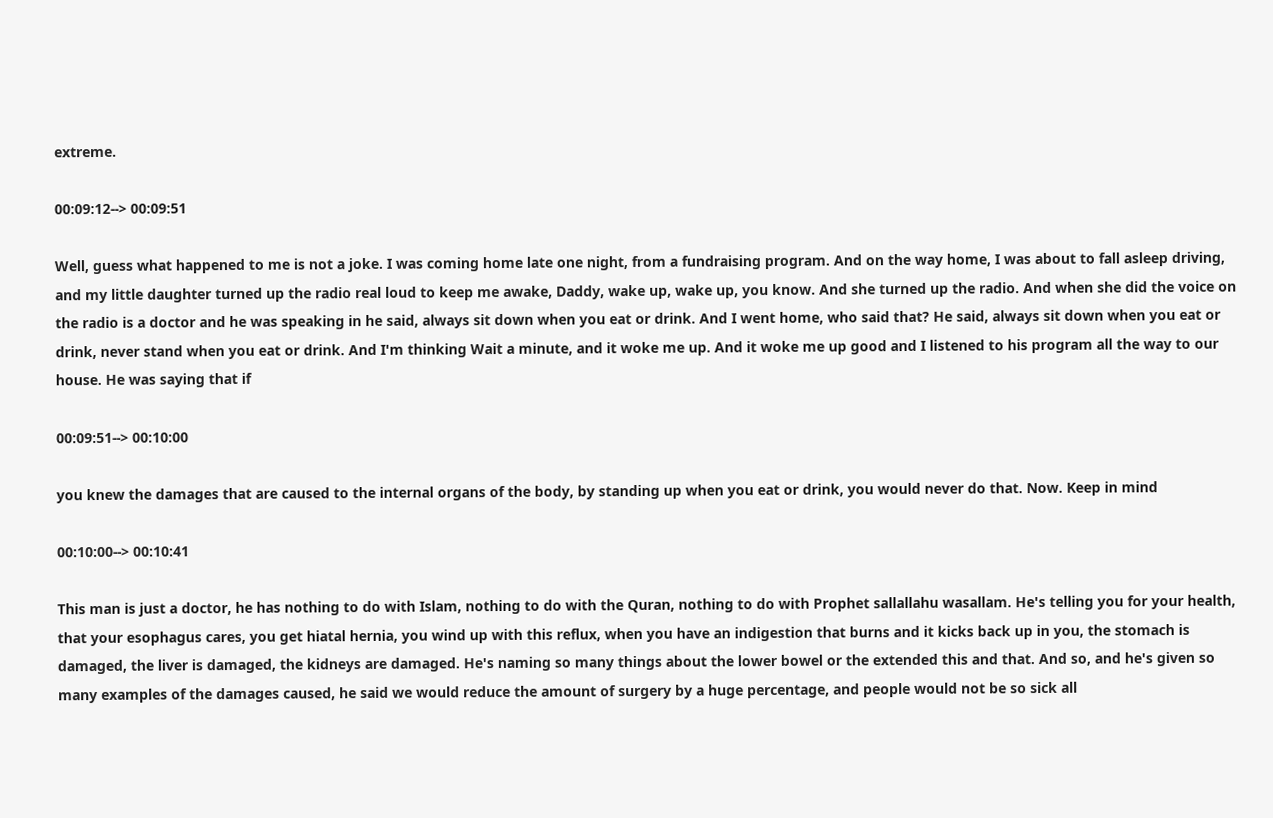extreme.

00:09:12--> 00:09:51

Well, guess what happened to me is not a joke. I was coming home late one night, from a fundraising program. And on the way home, I was about to fall asleep driving, and my little daughter turned up the radio real loud to keep me awake, Daddy, wake up, wake up, you know. And she turned up the radio. And when she did the voice on the radio is a doctor and he was speaking in he said, always sit down when you eat or drink. And I went home, who said that? He said, always sit down when you eat or drink, never stand when you eat or drink. And I'm thinking Wait a minute, and it woke me up. And it woke me up good and I listened to his program all the way to our house. He was saying that if

00:09:51--> 00:10:00

you knew the damages that are caused to the internal organs of the body, by standing up when you eat or drink, you would never do that. Now. Keep in mind

00:10:00--> 00:10:41

This man is just a doctor, he has nothing to do with Islam, nothing to do with the Quran, nothing to do with Prophet sallallahu wasallam. He's telling you for your health, that your esophagus cares, you get hiatal hernia, you wind up with this reflux, when you have an indigestion that burns and it kicks back up in you, the stomach is damaged, the liver is damaged, the kidneys are damaged. He's naming so many things about the lower bowel or the extended this and that. And so, and he's given so many examples of the damages caused, he said we would reduce the amount of surgery by a huge percentage, and people would not be so sick all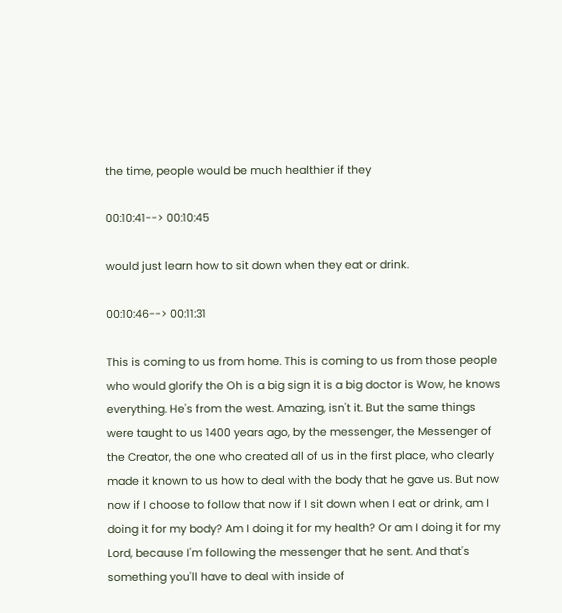the time, people would be much healthier if they

00:10:41--> 00:10:45

would just learn how to sit down when they eat or drink.

00:10:46--> 00:11:31

This is coming to us from home. This is coming to us from those people who would glorify the Oh is a big sign it is a big doctor is Wow, he knows everything. He's from the west. Amazing, isn't it. But the same things were taught to us 1400 years ago, by the messenger, the Messenger of the Creator, the one who created all of us in the first place, who clearly made it known to us how to deal with the body that he gave us. But now now if I choose to follow that now if I sit down when I eat or drink, am I doing it for my body? Am I doing it for my health? Or am I doing it for my Lord, because I'm following the messenger that he sent. And that's something you'll have to deal with inside of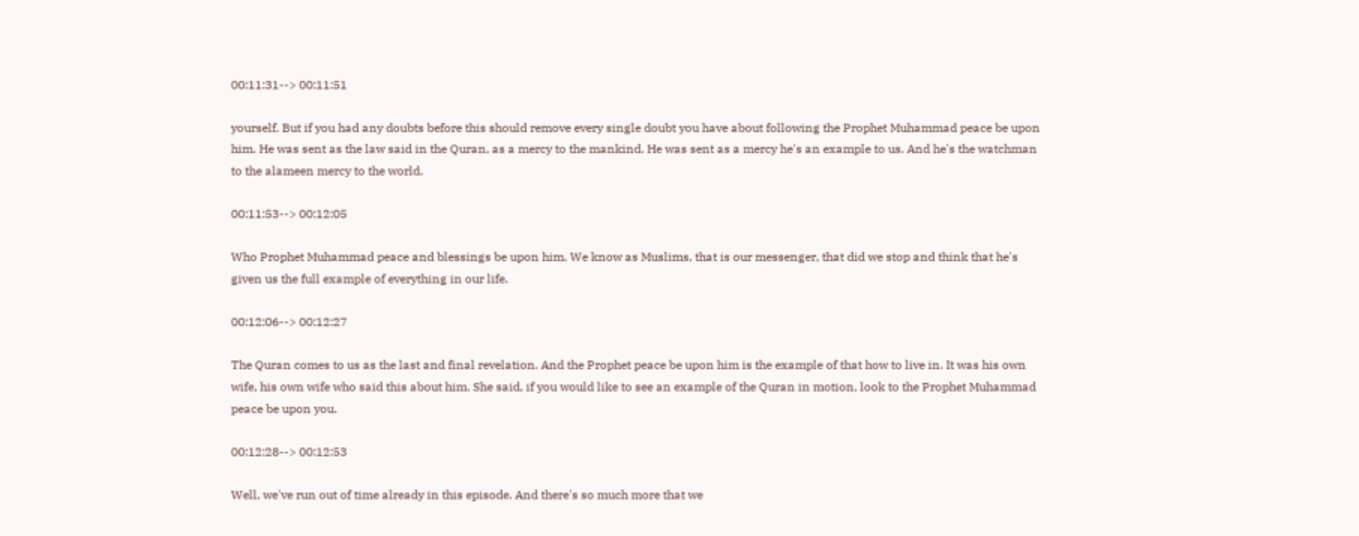00:11:31--> 00:11:51

yourself. But if you had any doubts before this should remove every single doubt you have about following the Prophet Muhammad peace be upon him. He was sent as the law said in the Quran, as a mercy to the mankind. He was sent as a mercy he's an example to us. And he's the watchman to the alameen mercy to the world.

00:11:53--> 00:12:05

Who Prophet Muhammad peace and blessings be upon him. We know as Muslims, that is our messenger, that did we stop and think that he's given us the full example of everything in our life.

00:12:06--> 00:12:27

The Quran comes to us as the last and final revelation. And the Prophet peace be upon him is the example of that how to live in. It was his own wife, his own wife who said this about him. She said, if you would like to see an example of the Quran in motion, look to the Prophet Muhammad peace be upon you.

00:12:28--> 00:12:53

Well, we've run out of time already in this episode. And there's so much more that we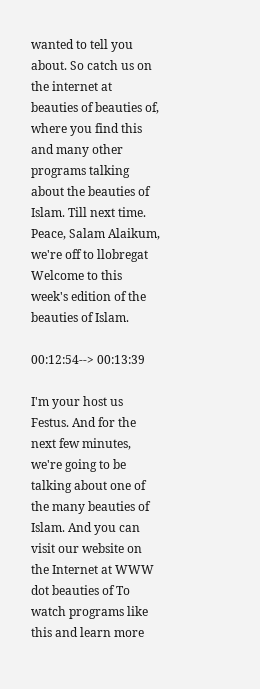wanted to tell you about. So catch us on the internet at beauties of beauties of, where you find this and many other programs talking about the beauties of Islam. Till next time. Peace, Salam Alaikum, we're off to llobregat Welcome to this week's edition of the beauties of Islam.

00:12:54--> 00:13:39

I'm your host us Festus. And for the next few minutes, we're going to be talking about one of the many beauties of Islam. And you can visit our website on the Internet at WWW dot beauties of To watch programs like this and learn more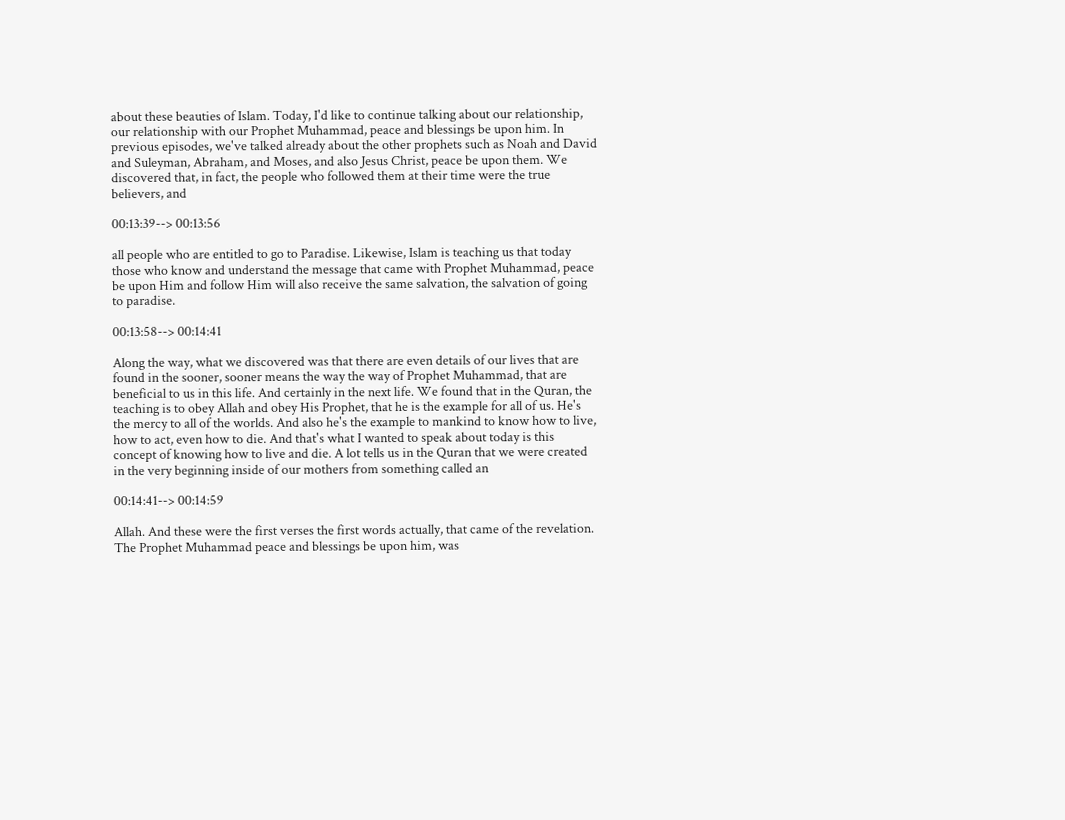about these beauties of Islam. Today, I'd like to continue talking about our relationship, our relationship with our Prophet Muhammad, peace and blessings be upon him. In previous episodes, we've talked already about the other prophets such as Noah and David and Suleyman, Abraham, and Moses, and also Jesus Christ, peace be upon them. We discovered that, in fact, the people who followed them at their time were the true believers, and

00:13:39--> 00:13:56

all people who are entitled to go to Paradise. Likewise, Islam is teaching us that today those who know and understand the message that came with Prophet Muhammad, peace be upon Him and follow Him will also receive the same salvation, the salvation of going to paradise.

00:13:58--> 00:14:41

Along the way, what we discovered was that there are even details of our lives that are found in the sooner, sooner means the way the way of Prophet Muhammad, that are beneficial to us in this life. And certainly in the next life. We found that in the Quran, the teaching is to obey Allah and obey His Prophet, that he is the example for all of us. He's the mercy to all of the worlds. And also he's the example to mankind to know how to live, how to act, even how to die. And that's what I wanted to speak about today is this concept of knowing how to live and die. A lot tells us in the Quran that we were created in the very beginning inside of our mothers from something called an

00:14:41--> 00:14:59

Allah. And these were the first verses the first words actually, that came of the revelation. The Prophet Muhammad peace and blessings be upon him, was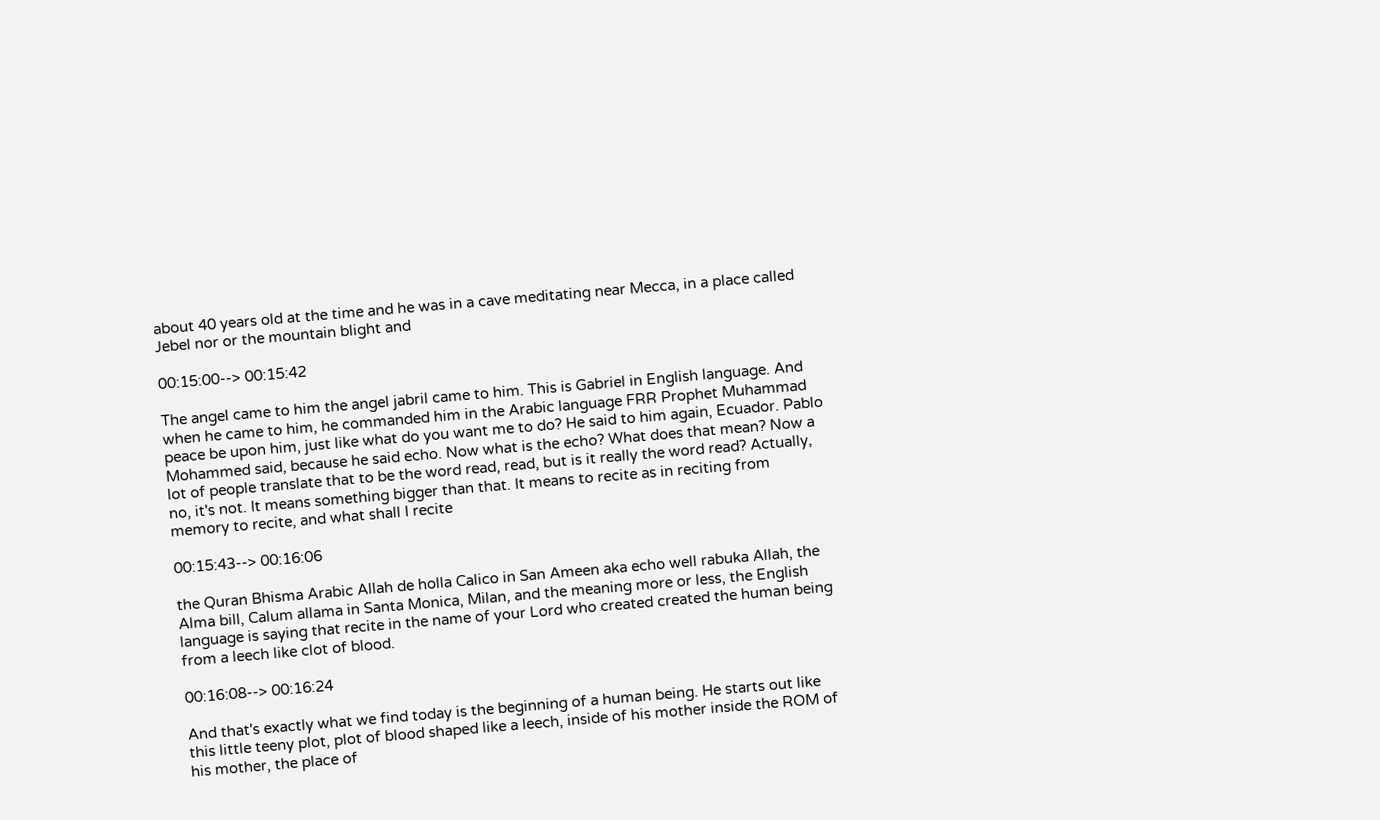about 40 years old at the time and he was in a cave meditating near Mecca, in a place called Jebel nor or the mountain blight and

00:15:00--> 00:15:42

The angel came to him the angel jabril came to him. This is Gabriel in English language. And when he came to him, he commanded him in the Arabic language FRR Prophet Muhammad peace be upon him, just like what do you want me to do? He said to him again, Ecuador. Pablo Mohammed said, because he said echo. Now what is the echo? What does that mean? Now a lot of people translate that to be the word read, read, but is it really the word read? Actually, no, it's not. It means something bigger than that. It means to recite as in reciting from memory to recite, and what shall I recite

00:15:43--> 00:16:06

the Quran Bhisma Arabic Allah de holla Calico in San Ameen aka echo well rabuka Allah, the Alma bill, Calum allama in Santa Monica, Milan, and the meaning more or less, the English language is saying that recite in the name of your Lord who created created the human being from a leech like clot of blood.

00:16:08--> 00:16:24

And that's exactly what we find today is the beginning of a human being. He starts out like this little teeny plot, plot of blood shaped like a leech, inside of his mother inside the ROM of his mother, the place of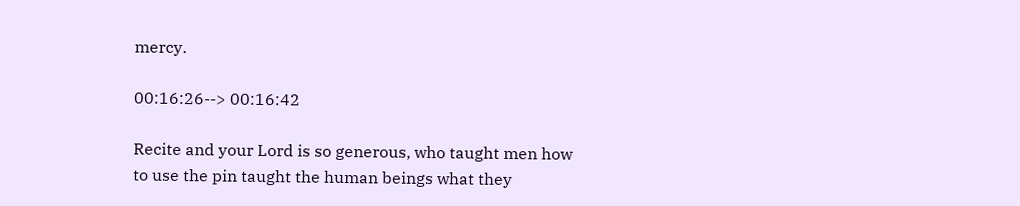mercy.

00:16:26--> 00:16:42

Recite and your Lord is so generous, who taught men how to use the pin taught the human beings what they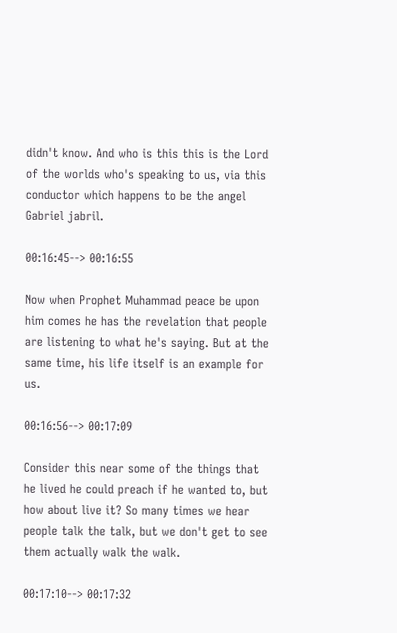didn't know. And who is this this is the Lord of the worlds who's speaking to us, via this conductor which happens to be the angel Gabriel jabril.

00:16:45--> 00:16:55

Now when Prophet Muhammad peace be upon him comes he has the revelation that people are listening to what he's saying. But at the same time, his life itself is an example for us.

00:16:56--> 00:17:09

Consider this near some of the things that he lived he could preach if he wanted to, but how about live it? So many times we hear people talk the talk, but we don't get to see them actually walk the walk.

00:17:10--> 00:17:32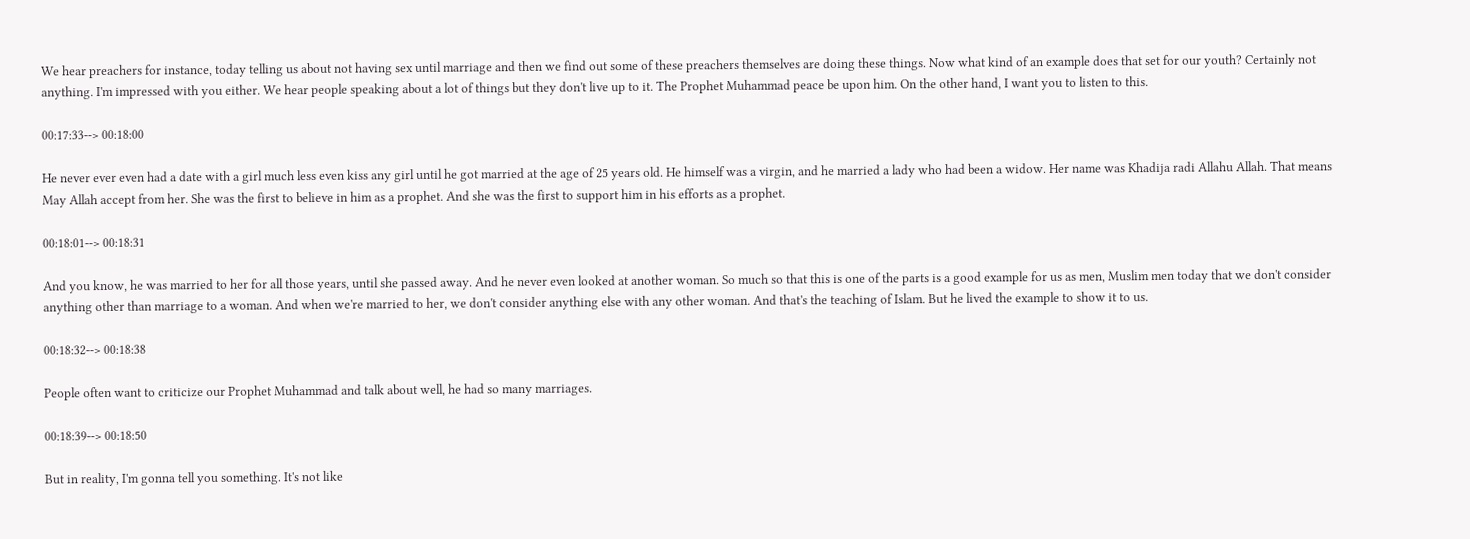We hear preachers for instance, today telling us about not having sex until marriage and then we find out some of these preachers themselves are doing these things. Now what kind of an example does that set for our youth? Certainly not anything. I'm impressed with you either. We hear people speaking about a lot of things but they don't live up to it. The Prophet Muhammad peace be upon him. On the other hand, I want you to listen to this.

00:17:33--> 00:18:00

He never ever even had a date with a girl much less even kiss any girl until he got married at the age of 25 years old. He himself was a virgin, and he married a lady who had been a widow. Her name was Khadija radi Allahu Allah. That means May Allah accept from her. She was the first to believe in him as a prophet. And she was the first to support him in his efforts as a prophet.

00:18:01--> 00:18:31

And you know, he was married to her for all those years, until she passed away. And he never even looked at another woman. So much so that this is one of the parts is a good example for us as men, Muslim men today that we don't consider anything other than marriage to a woman. And when we're married to her, we don't consider anything else with any other woman. And that's the teaching of Islam. But he lived the example to show it to us.

00:18:32--> 00:18:38

People often want to criticize our Prophet Muhammad and talk about well, he had so many marriages.

00:18:39--> 00:18:50

But in reality, I'm gonna tell you something. It's not like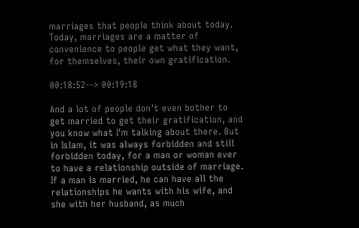marriages that people think about today. Today, marriages are a matter of convenience to people get what they want, for themselves, their own gratification.

00:18:52--> 00:19:18

And a lot of people don't even bother to get married to get their gratification, and you know what I'm talking about there. But in Islam, it was always forbidden and still forbidden today, for a man or woman ever to have a relationship outside of marriage. If a man is married, he can have all the relationships he wants with his wife, and she with her husband, as much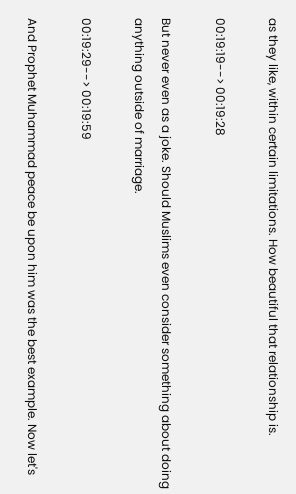as they like, within certain limitations. How beautiful that relationship is.

00:19:19--> 00:19:28

But never even as a joke. Should Muslims even consider something about doing anything outside of marriage.

00:19:29--> 00:19:59

And Prophet Muhammad peace be upon him was the best example. Now let's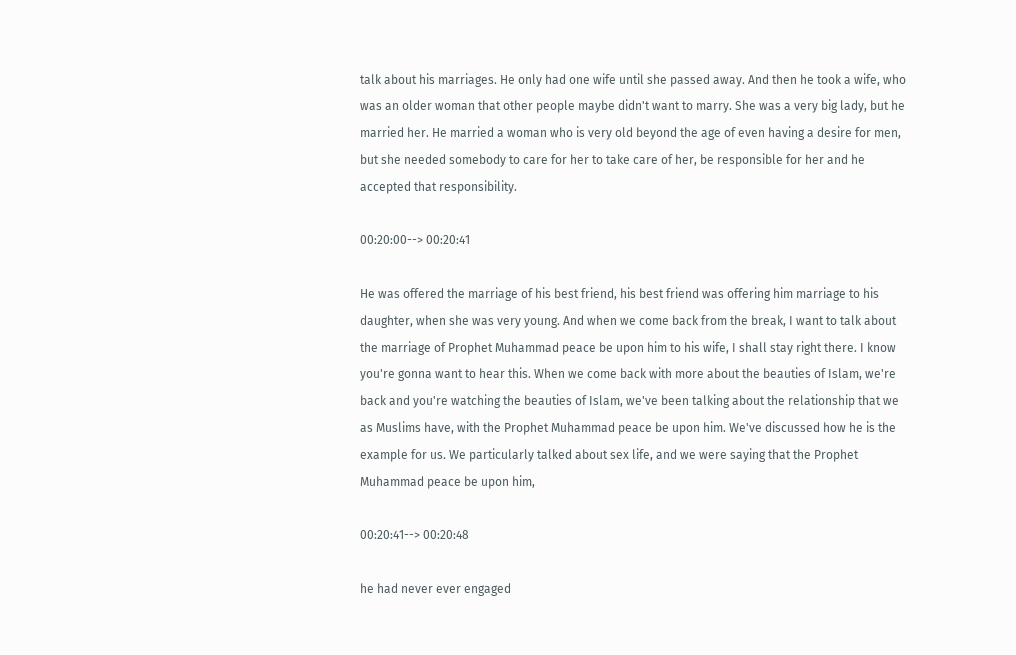talk about his marriages. He only had one wife until she passed away. And then he took a wife, who was an older woman that other people maybe didn't want to marry. She was a very big lady, but he married her. He married a woman who is very old beyond the age of even having a desire for men, but she needed somebody to care for her to take care of her, be responsible for her and he accepted that responsibility.

00:20:00--> 00:20:41

He was offered the marriage of his best friend, his best friend was offering him marriage to his daughter, when she was very young. And when we come back from the break, I want to talk about the marriage of Prophet Muhammad peace be upon him to his wife, I shall stay right there. I know you're gonna want to hear this. When we come back with more about the beauties of Islam, we're back and you're watching the beauties of Islam, we've been talking about the relationship that we as Muslims have, with the Prophet Muhammad peace be upon him. We've discussed how he is the example for us. We particularly talked about sex life, and we were saying that the Prophet Muhammad peace be upon him,

00:20:41--> 00:20:48

he had never ever engaged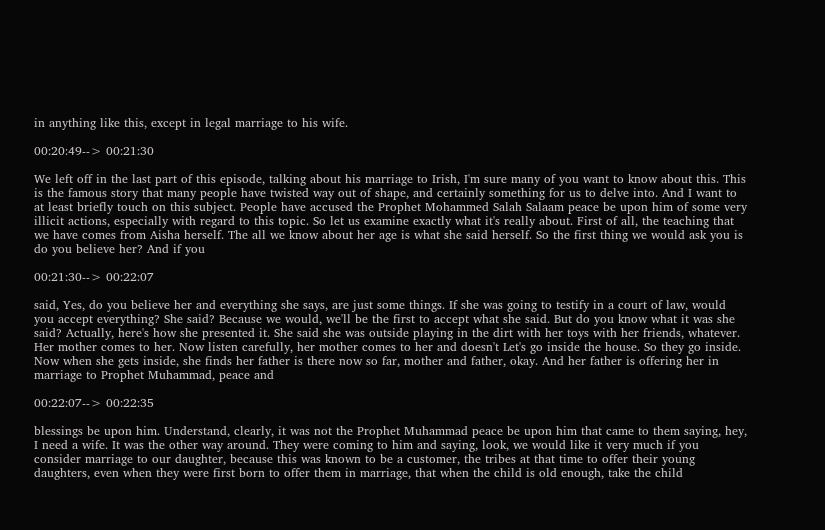in anything like this, except in legal marriage to his wife.

00:20:49--> 00:21:30

We left off in the last part of this episode, talking about his marriage to Irish, I'm sure many of you want to know about this. This is the famous story that many people have twisted way out of shape, and certainly something for us to delve into. And I want to at least briefly touch on this subject. People have accused the Prophet Mohammed Salah Salaam peace be upon him of some very illicit actions, especially with regard to this topic. So let us examine exactly what it's really about. First of all, the teaching that we have comes from Aisha herself. The all we know about her age is what she said herself. So the first thing we would ask you is do you believe her? And if you

00:21:30--> 00:22:07

said, Yes, do you believe her and everything she says, are just some things. If she was going to testify in a court of law, would you accept everything? She said? Because we would, we'll be the first to accept what she said. But do you know what it was she said? Actually, here's how she presented it. She said she was outside playing in the dirt with her toys with her friends, whatever. Her mother comes to her. Now listen carefully, her mother comes to her and doesn't Let's go inside the house. So they go inside. Now when she gets inside, she finds her father is there now so far, mother and father, okay. And her father is offering her in marriage to Prophet Muhammad, peace and

00:22:07--> 00:22:35

blessings be upon him. Understand, clearly, it was not the Prophet Muhammad peace be upon him that came to them saying, hey, I need a wife. It was the other way around. They were coming to him and saying, look, we would like it very much if you consider marriage to our daughter, because this was known to be a customer, the tribes at that time to offer their young daughters, even when they were first born to offer them in marriage, that when the child is old enough, take the child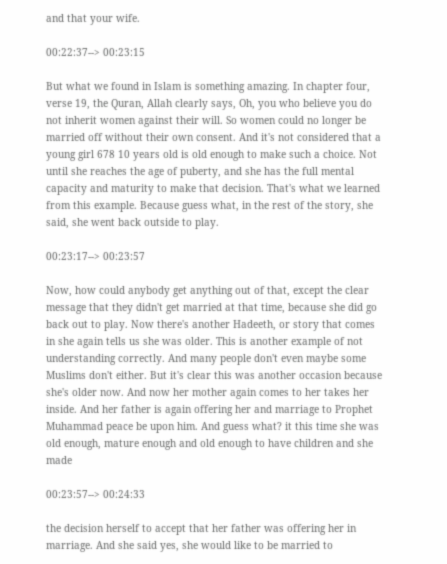and that your wife.

00:22:37--> 00:23:15

But what we found in Islam is something amazing. In chapter four, verse 19, the Quran, Allah clearly says, Oh, you who believe you do not inherit women against their will. So women could no longer be married off without their own consent. And it's not considered that a young girl 678 10 years old is old enough to make such a choice. Not until she reaches the age of puberty, and she has the full mental capacity and maturity to make that decision. That's what we learned from this example. Because guess what, in the rest of the story, she said, she went back outside to play.

00:23:17--> 00:23:57

Now, how could anybody get anything out of that, except the clear message that they didn't get married at that time, because she did go back out to play. Now there's another Hadeeth, or story that comes in she again tells us she was older. This is another example of not understanding correctly. And many people don't even maybe some Muslims don't either. But it's clear this was another occasion because she's older now. And now her mother again comes to her takes her inside. And her father is again offering her and marriage to Prophet Muhammad peace be upon him. And guess what? it this time she was old enough, mature enough and old enough to have children and she made

00:23:57--> 00:24:33

the decision herself to accept that her father was offering her in marriage. And she said yes, she would like to be married to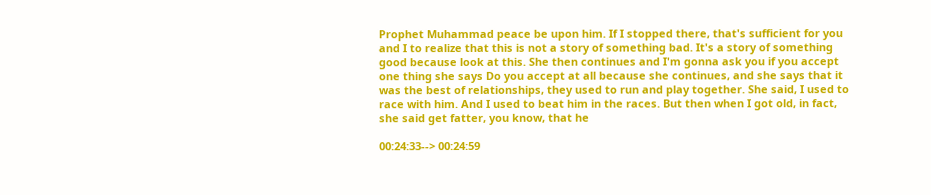Prophet Muhammad peace be upon him. If I stopped there, that's sufficient for you and I to realize that this is not a story of something bad. It's a story of something good because look at this. She then continues and I'm gonna ask you if you accept one thing she says Do you accept at all because she continues, and she says that it was the best of relationships, they used to run and play together. She said, I used to race with him. And I used to beat him in the races. But then when I got old, in fact, she said get fatter, you know, that he

00:24:33--> 00:24:59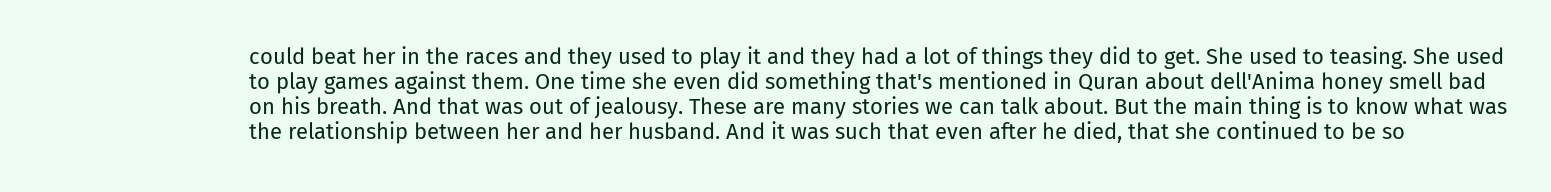could beat her in the races and they used to play it and they had a lot of things they did to get. She used to teasing. She used to play games against them. One time she even did something that's mentioned in Quran about dell'Anima honey smell bad on his breath. And that was out of jealousy. These are many stories we can talk about. But the main thing is to know what was the relationship between her and her husband. And it was such that even after he died, that she continued to be so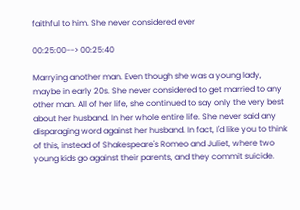faithful to him. She never considered ever

00:25:00--> 00:25:40

Marrying another man. Even though she was a young lady, maybe in early 20s. She never considered to get married to any other man. All of her life, she continued to say only the very best about her husband. In her whole entire life. She never said any disparaging word against her husband. In fact, I'd like you to think of this, instead of Shakespeare's Romeo and Juliet, where two young kids go against their parents, and they commit suicide.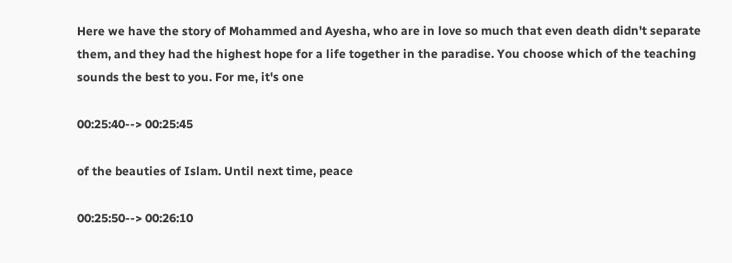Here we have the story of Mohammed and Ayesha, who are in love so much that even death didn't separate them, and they had the highest hope for a life together in the paradise. You choose which of the teaching sounds the best to you. For me, it's one

00:25:40--> 00:25:45

of the beauties of Islam. Until next time, peace

00:25:50--> 00:26:10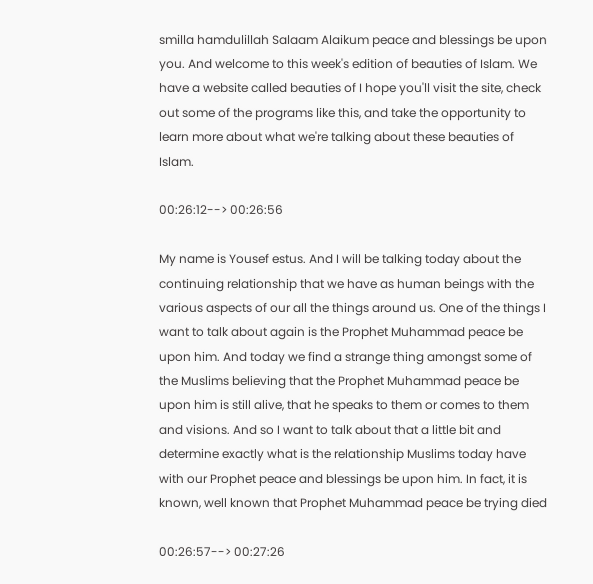smilla hamdulillah Salaam Alaikum peace and blessings be upon you. And welcome to this week's edition of beauties of Islam. We have a website called beauties of I hope you'll visit the site, check out some of the programs like this, and take the opportunity to learn more about what we're talking about these beauties of Islam.

00:26:12--> 00:26:56

My name is Yousef estus. And I will be talking today about the continuing relationship that we have as human beings with the various aspects of our all the things around us. One of the things I want to talk about again is the Prophet Muhammad peace be upon him. And today we find a strange thing amongst some of the Muslims believing that the Prophet Muhammad peace be upon him is still alive, that he speaks to them or comes to them and visions. And so I want to talk about that a little bit and determine exactly what is the relationship Muslims today have with our Prophet peace and blessings be upon him. In fact, it is known, well known that Prophet Muhammad peace be trying died

00:26:57--> 00:27:26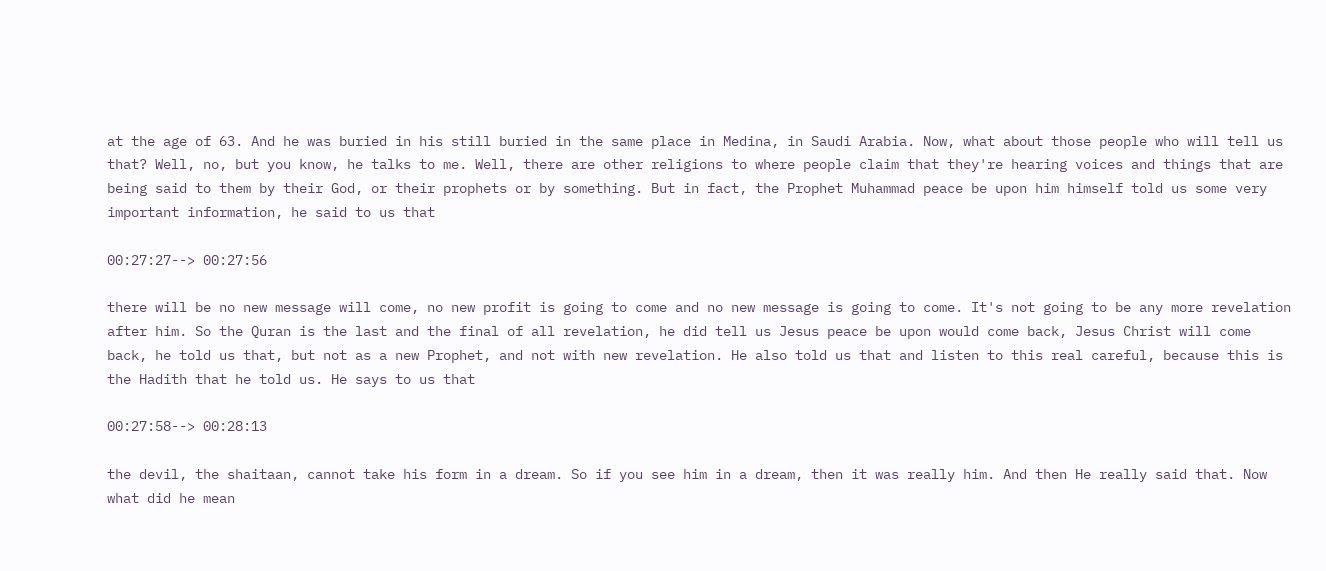at the age of 63. And he was buried in his still buried in the same place in Medina, in Saudi Arabia. Now, what about those people who will tell us that? Well, no, but you know, he talks to me. Well, there are other religions to where people claim that they're hearing voices and things that are being said to them by their God, or their prophets or by something. But in fact, the Prophet Muhammad peace be upon him himself told us some very important information, he said to us that

00:27:27--> 00:27:56

there will be no new message will come, no new profit is going to come and no new message is going to come. It's not going to be any more revelation after him. So the Quran is the last and the final of all revelation, he did tell us Jesus peace be upon would come back, Jesus Christ will come back, he told us that, but not as a new Prophet, and not with new revelation. He also told us that and listen to this real careful, because this is the Hadith that he told us. He says to us that

00:27:58--> 00:28:13

the devil, the shaitaan, cannot take his form in a dream. So if you see him in a dream, then it was really him. And then He really said that. Now what did he mean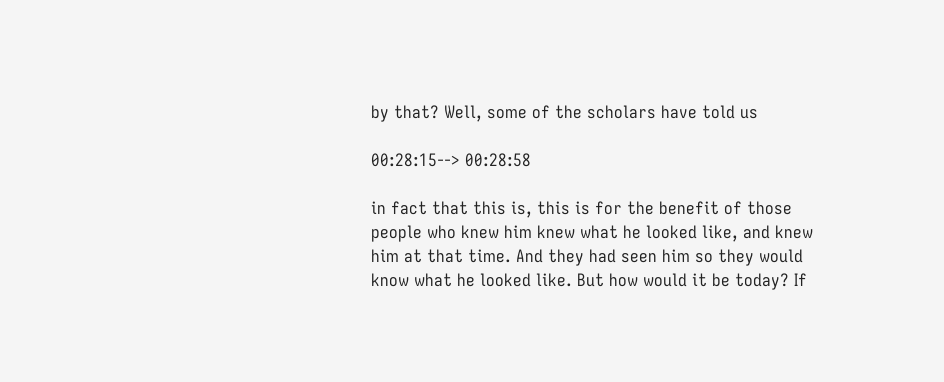by that? Well, some of the scholars have told us

00:28:15--> 00:28:58

in fact that this is, this is for the benefit of those people who knew him knew what he looked like, and knew him at that time. And they had seen him so they would know what he looked like. But how would it be today? If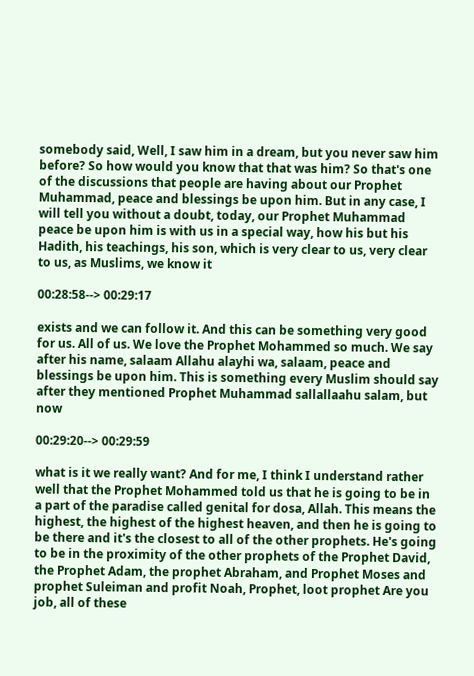somebody said, Well, I saw him in a dream, but you never saw him before? So how would you know that that was him? So that's one of the discussions that people are having about our Prophet Muhammad, peace and blessings be upon him. But in any case, I will tell you without a doubt, today, our Prophet Muhammad peace be upon him is with us in a special way, how his but his Hadith, his teachings, his son, which is very clear to us, very clear to us, as Muslims, we know it

00:28:58--> 00:29:17

exists and we can follow it. And this can be something very good for us. All of us. We love the Prophet Mohammed so much. We say after his name, salaam Allahu alayhi wa, salaam, peace and blessings be upon him. This is something every Muslim should say after they mentioned Prophet Muhammad sallallaahu salam, but now

00:29:20--> 00:29:59

what is it we really want? And for me, I think I understand rather well that the Prophet Mohammed told us that he is going to be in a part of the paradise called genital for dosa, Allah. This means the highest, the highest of the highest heaven, and then he is going to be there and it's the closest to all of the other prophets. He's going to be in the proximity of the other prophets of the Prophet David, the Prophet Adam, the prophet Abraham, and Prophet Moses and prophet Suleiman and profit Noah, Prophet, loot prophet Are you job, all of these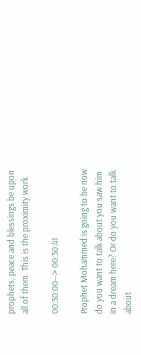prophets, peace and blessings be upon all of them. This is the proximity work

00:30:00--> 00:30:41

Prophet Mohammed is going to be now do you want to talk about you saw him in a dream here? Or do you want to talk about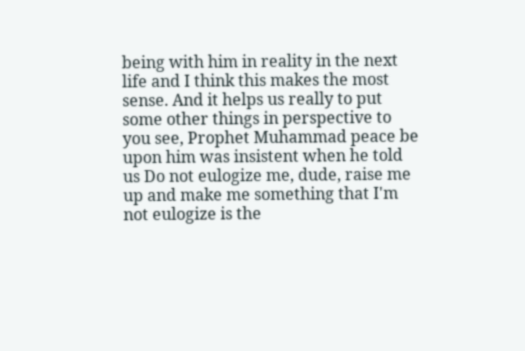being with him in reality in the next life and I think this makes the most sense. And it helps us really to put some other things in perspective to you see, Prophet Muhammad peace be upon him was insistent when he told us Do not eulogize me, dude, raise me up and make me something that I'm not eulogize is the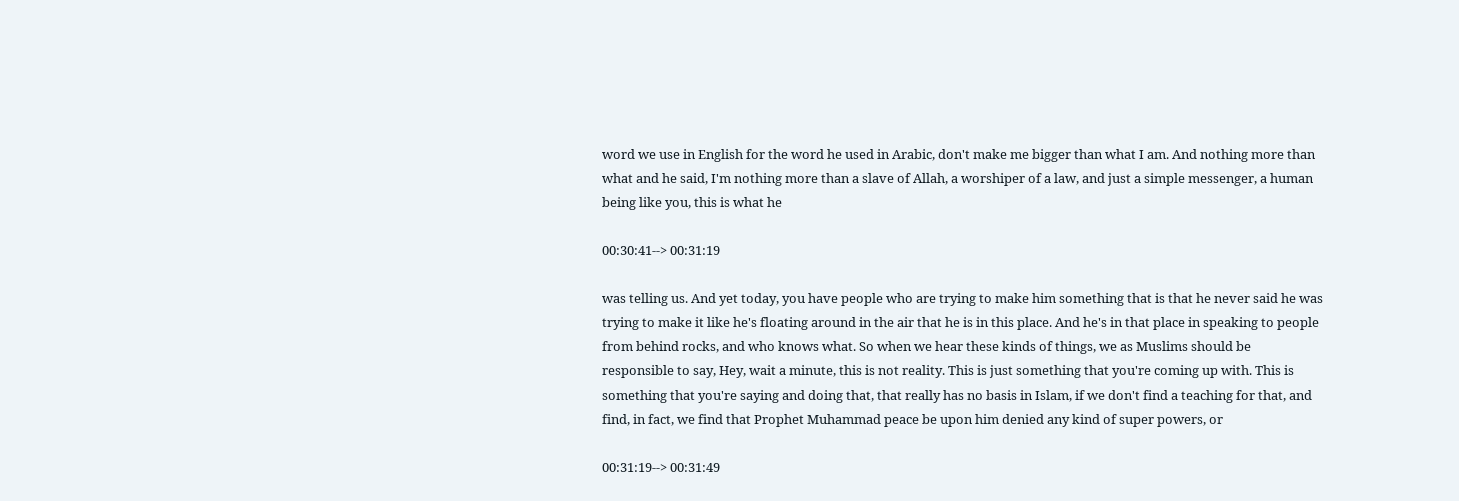word we use in English for the word he used in Arabic, don't make me bigger than what I am. And nothing more than what and he said, I'm nothing more than a slave of Allah, a worshiper of a law, and just a simple messenger, a human being like you, this is what he

00:30:41--> 00:31:19

was telling us. And yet today, you have people who are trying to make him something that is that he never said he was trying to make it like he's floating around in the air that he is in this place. And he's in that place in speaking to people from behind rocks, and who knows what. So when we hear these kinds of things, we as Muslims should be responsible to say, Hey, wait a minute, this is not reality. This is just something that you're coming up with. This is something that you're saying and doing that, that really has no basis in Islam, if we don't find a teaching for that, and find, in fact, we find that Prophet Muhammad peace be upon him denied any kind of super powers, or

00:31:19--> 00:31:49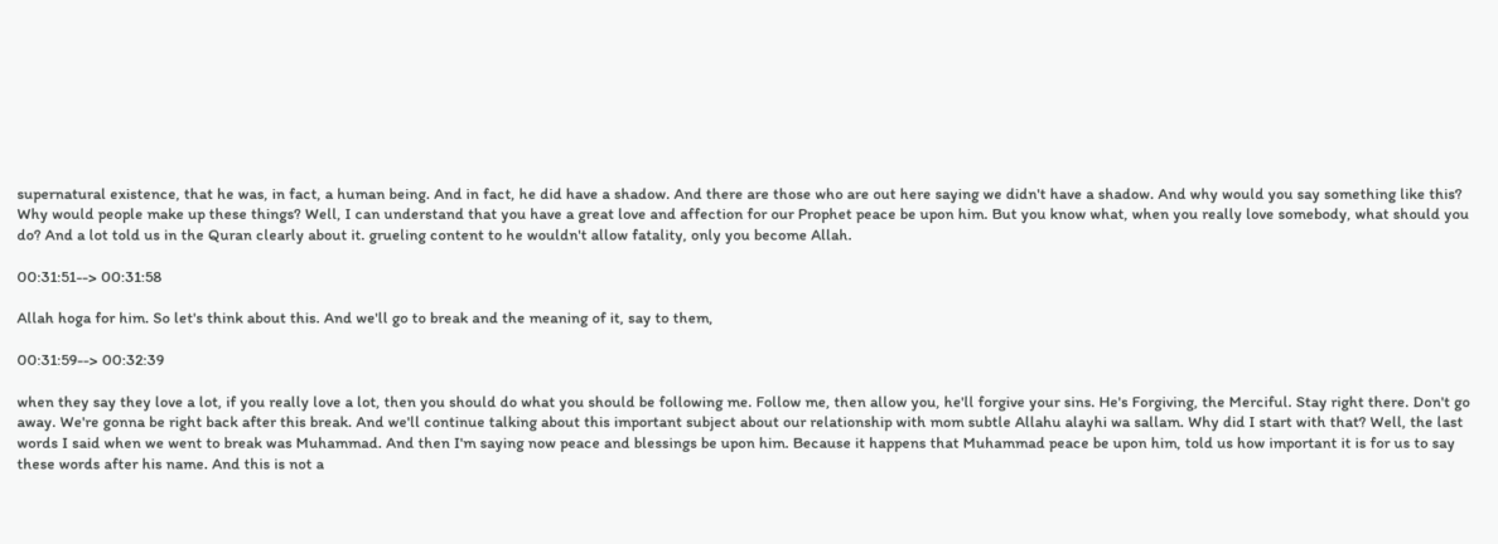supernatural existence, that he was, in fact, a human being. And in fact, he did have a shadow. And there are those who are out here saying we didn't have a shadow. And why would you say something like this? Why would people make up these things? Well, I can understand that you have a great love and affection for our Prophet peace be upon him. But you know what, when you really love somebody, what should you do? And a lot told us in the Quran clearly about it. grueling content to he wouldn't allow fatality, only you become Allah.

00:31:51--> 00:31:58

Allah hoga for him. So let's think about this. And we'll go to break and the meaning of it, say to them,

00:31:59--> 00:32:39

when they say they love a lot, if you really love a lot, then you should do what you should be following me. Follow me, then allow you, he'll forgive your sins. He's Forgiving, the Merciful. Stay right there. Don't go away. We're gonna be right back after this break. And we'll continue talking about this important subject about our relationship with mom subtle Allahu alayhi wa sallam. Why did I start with that? Well, the last words I said when we went to break was Muhammad. And then I'm saying now peace and blessings be upon him. Because it happens that Muhammad peace be upon him, told us how important it is for us to say these words after his name. And this is not a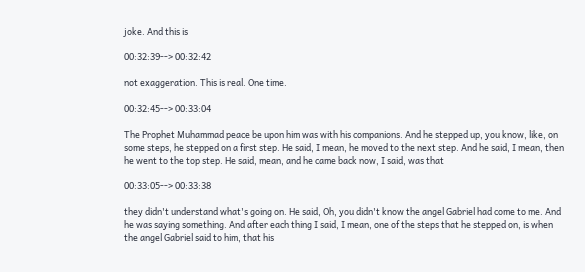joke. And this is

00:32:39--> 00:32:42

not exaggeration. This is real. One time.

00:32:45--> 00:33:04

The Prophet Muhammad peace be upon him was with his companions. And he stepped up, you know, like, on some steps, he stepped on a first step. He said, I mean, he moved to the next step. And he said, I mean, then he went to the top step. He said, mean, and he came back now, I said, was that

00:33:05--> 00:33:38

they didn't understand what's going on. He said, Oh, you didn't know the angel Gabriel had come to me. And he was saying something. And after each thing I said, I mean, one of the steps that he stepped on, is when the angel Gabriel said to him, that his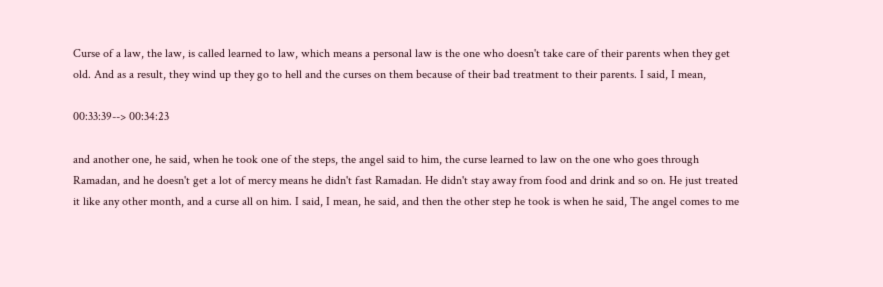Curse of a law, the law, is called learned to law, which means a personal law is the one who doesn't take care of their parents when they get old. And as a result, they wind up they go to hell and the curses on them because of their bad treatment to their parents. I said, I mean,

00:33:39--> 00:34:23

and another one, he said, when he took one of the steps, the angel said to him, the curse learned to law on the one who goes through Ramadan, and he doesn't get a lot of mercy means he didn't fast Ramadan. He didn't stay away from food and drink and so on. He just treated it like any other month, and a curse all on him. I said, I mean, he said, and then the other step he took is when he said, The angel comes to me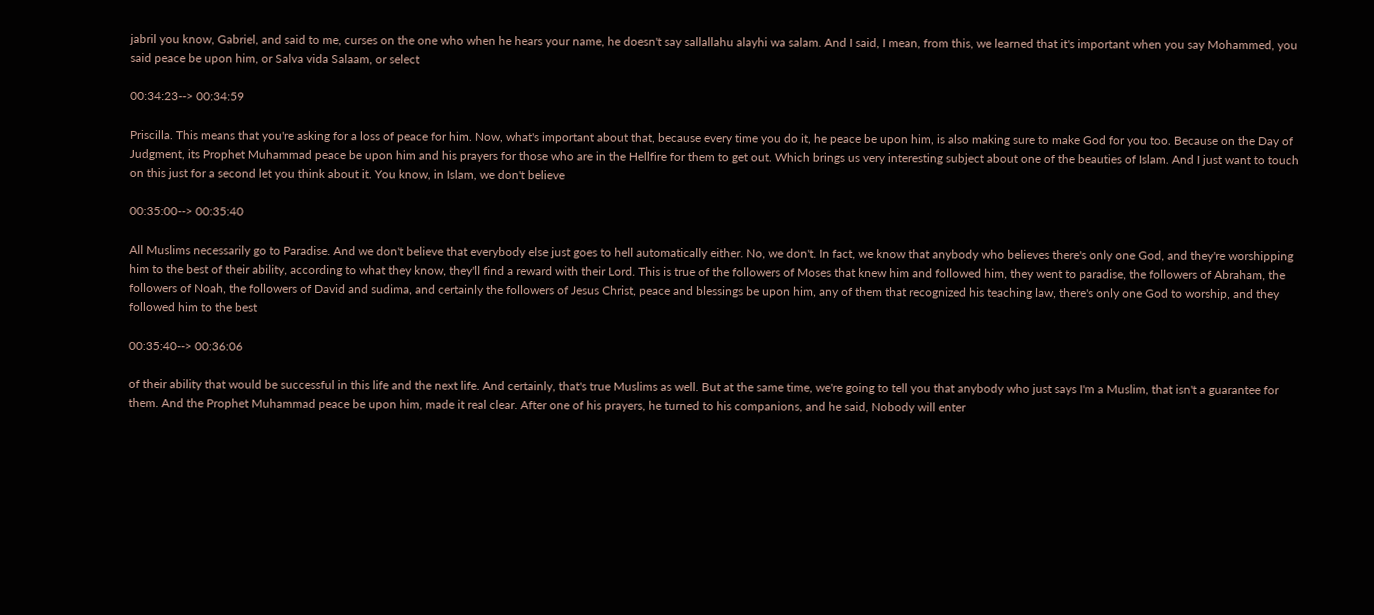jabril you know, Gabriel, and said to me, curses on the one who when he hears your name, he doesn't say sallallahu alayhi wa salam. And I said, I mean, from this, we learned that it's important when you say Mohammed, you said peace be upon him, or Salva vida Salaam, or select

00:34:23--> 00:34:59

Priscilla. This means that you're asking for a loss of peace for him. Now, what's important about that, because every time you do it, he peace be upon him, is also making sure to make God for you too. Because on the Day of Judgment, its Prophet Muhammad peace be upon him and his prayers for those who are in the Hellfire for them to get out. Which brings us very interesting subject about one of the beauties of Islam. And I just want to touch on this just for a second let you think about it. You know, in Islam, we don't believe

00:35:00--> 00:35:40

All Muslims necessarily go to Paradise. And we don't believe that everybody else just goes to hell automatically either. No, we don't. In fact, we know that anybody who believes there's only one God, and they're worshipping him to the best of their ability, according to what they know, they'll find a reward with their Lord. This is true of the followers of Moses that knew him and followed him, they went to paradise, the followers of Abraham, the followers of Noah, the followers of David and sudima, and certainly the followers of Jesus Christ, peace and blessings be upon him, any of them that recognized his teaching law, there's only one God to worship, and they followed him to the best

00:35:40--> 00:36:06

of their ability that would be successful in this life and the next life. And certainly, that's true Muslims as well. But at the same time, we're going to tell you that anybody who just says I'm a Muslim, that isn't a guarantee for them. And the Prophet Muhammad peace be upon him, made it real clear. After one of his prayers, he turned to his companions, and he said, Nobody will enter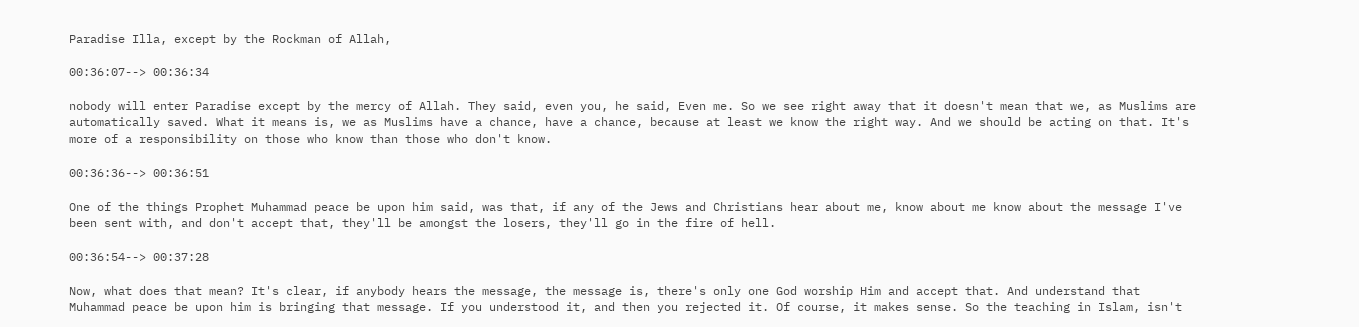Paradise Illa, except by the Rockman of Allah,

00:36:07--> 00:36:34

nobody will enter Paradise except by the mercy of Allah. They said, even you, he said, Even me. So we see right away that it doesn't mean that we, as Muslims are automatically saved. What it means is, we as Muslims have a chance, have a chance, because at least we know the right way. And we should be acting on that. It's more of a responsibility on those who know than those who don't know.

00:36:36--> 00:36:51

One of the things Prophet Muhammad peace be upon him said, was that, if any of the Jews and Christians hear about me, know about me know about the message I've been sent with, and don't accept that, they'll be amongst the losers, they'll go in the fire of hell.

00:36:54--> 00:37:28

Now, what does that mean? It's clear, if anybody hears the message, the message is, there's only one God worship Him and accept that. And understand that Muhammad peace be upon him is bringing that message. If you understood it, and then you rejected it. Of course, it makes sense. So the teaching in Islam, isn't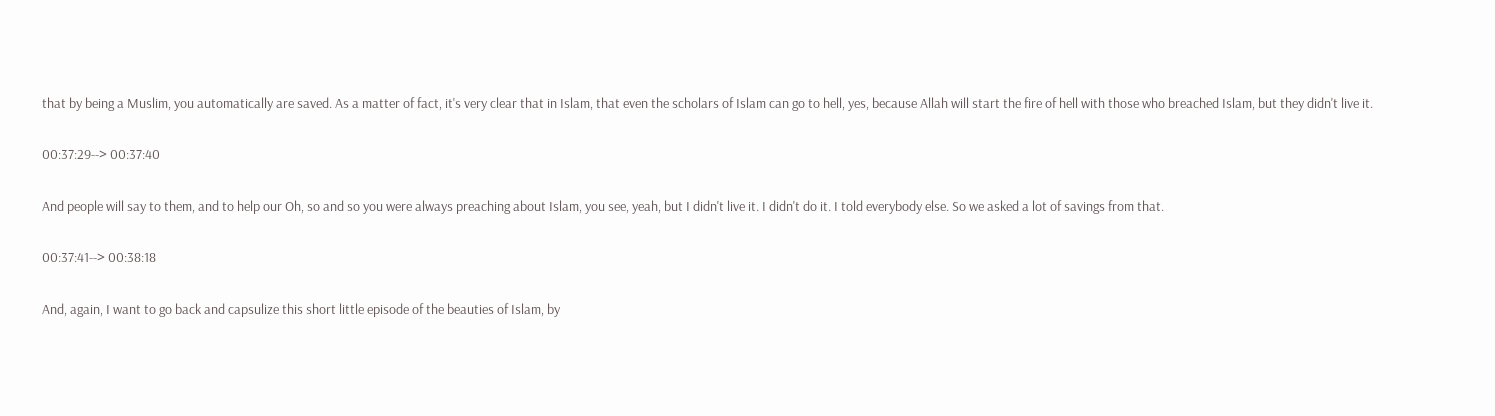that by being a Muslim, you automatically are saved. As a matter of fact, it's very clear that in Islam, that even the scholars of Islam can go to hell, yes, because Allah will start the fire of hell with those who breached Islam, but they didn't live it.

00:37:29--> 00:37:40

And people will say to them, and to help our Oh, so and so you were always preaching about Islam, you see, yeah, but I didn't live it. I didn't do it. I told everybody else. So we asked a lot of savings from that.

00:37:41--> 00:38:18

And, again, I want to go back and capsulize this short little episode of the beauties of Islam, by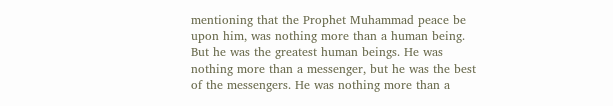mentioning that the Prophet Muhammad peace be upon him, was nothing more than a human being. But he was the greatest human beings. He was nothing more than a messenger, but he was the best of the messengers. He was nothing more than a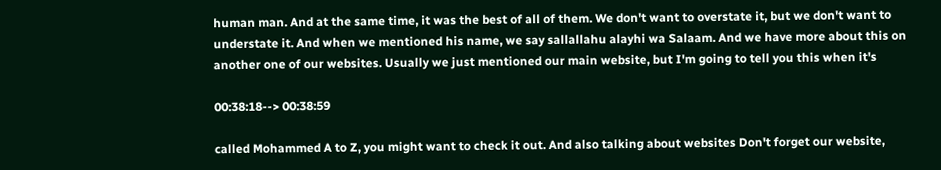human man. And at the same time, it was the best of all of them. We don't want to overstate it, but we don't want to understate it. And when we mentioned his name, we say sallallahu alayhi wa Salaam. And we have more about this on another one of our websites. Usually we just mentioned our main website, but I'm going to tell you this when it's

00:38:18--> 00:38:59

called Mohammed A to Z, you might want to check it out. And also talking about websites Don't forget our website,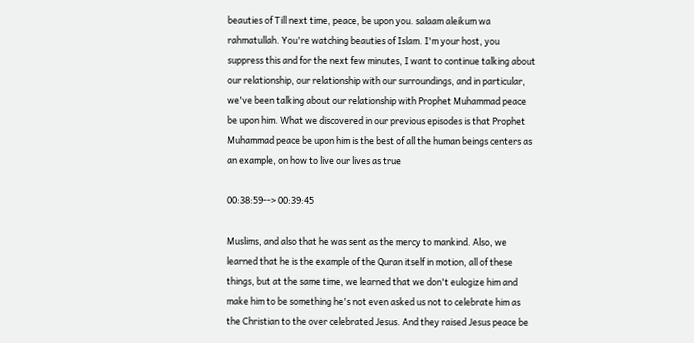beauties of Till next time, peace, be upon you. salaam aleikum wa rahmatullah. You're watching beauties of Islam. I'm your host, you suppress this and for the next few minutes, I want to continue talking about our relationship, our relationship with our surroundings, and in particular, we've been talking about our relationship with Prophet Muhammad peace be upon him. What we discovered in our previous episodes is that Prophet Muhammad peace be upon him is the best of all the human beings centers as an example, on how to live our lives as true

00:38:59--> 00:39:45

Muslims, and also that he was sent as the mercy to mankind. Also, we learned that he is the example of the Quran itself in motion, all of these things, but at the same time, we learned that we don't eulogize him and make him to be something he's not even asked us not to celebrate him as the Christian to the over celebrated Jesus. And they raised Jesus peace be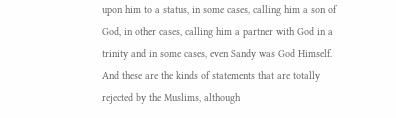upon him to a status, in some cases, calling him a son of God, in other cases, calling him a partner with God in a trinity and in some cases, even Sandy was God Himself. And these are the kinds of statements that are totally rejected by the Muslims, although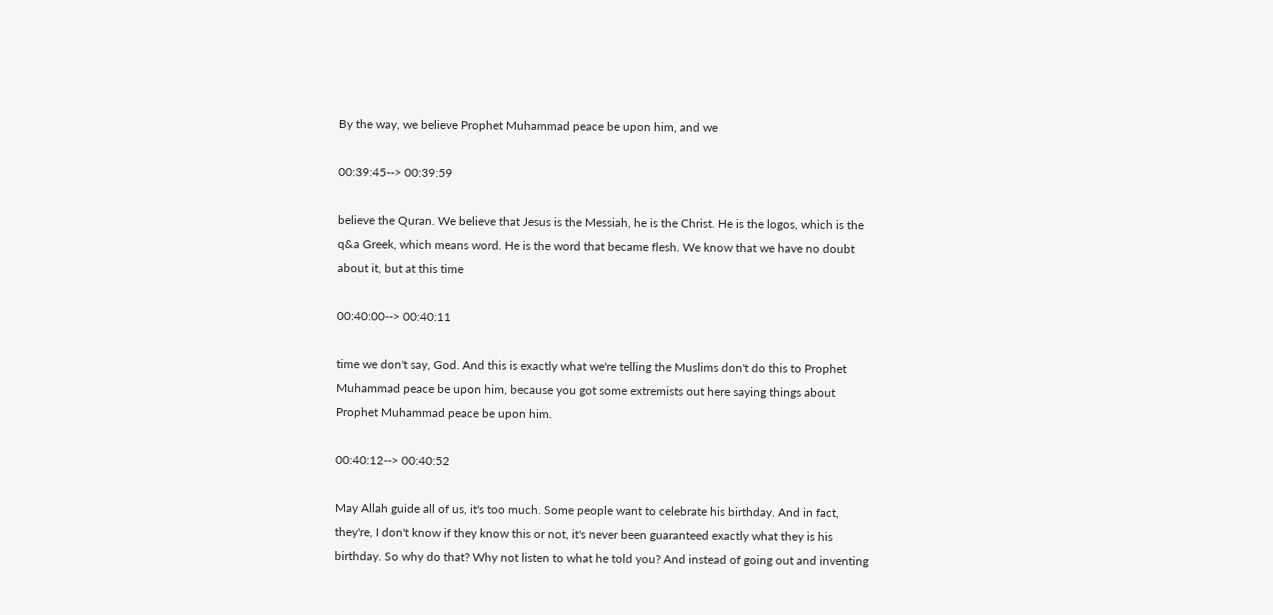By the way, we believe Prophet Muhammad peace be upon him, and we

00:39:45--> 00:39:59

believe the Quran. We believe that Jesus is the Messiah, he is the Christ. He is the logos, which is the q&a Greek, which means word. He is the word that became flesh. We know that we have no doubt about it, but at this time

00:40:00--> 00:40:11

time we don't say, God. And this is exactly what we're telling the Muslims don't do this to Prophet Muhammad peace be upon him, because you got some extremists out here saying things about Prophet Muhammad peace be upon him.

00:40:12--> 00:40:52

May Allah guide all of us, it's too much. Some people want to celebrate his birthday. And in fact, they're, I don't know if they know this or not, it's never been guaranteed exactly what they is his birthday. So why do that? Why not listen to what he told you? And instead of going out and inventing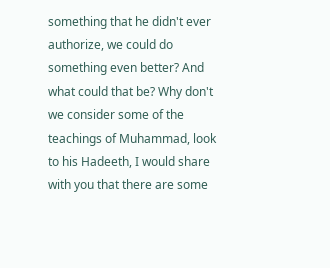something that he didn't ever authorize, we could do something even better? And what could that be? Why don't we consider some of the teachings of Muhammad, look to his Hadeeth, I would share with you that there are some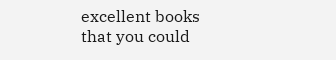excellent books that you could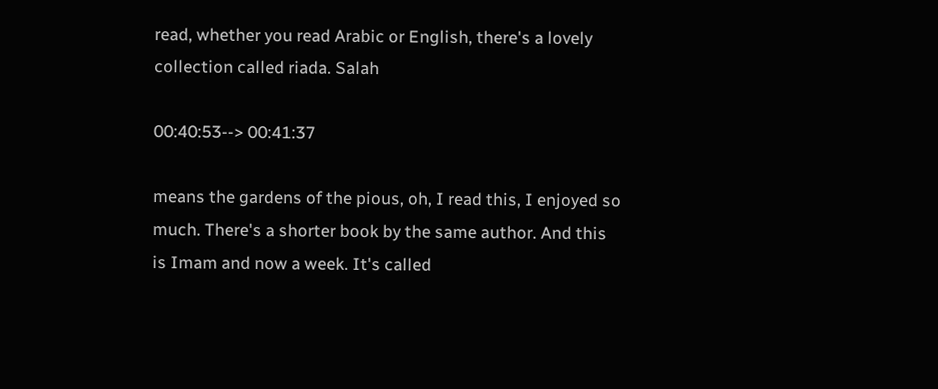read, whether you read Arabic or English, there's a lovely collection called riada. Salah

00:40:53--> 00:41:37

means the gardens of the pious, oh, I read this, I enjoyed so much. There's a shorter book by the same author. And this is Imam and now a week. It's called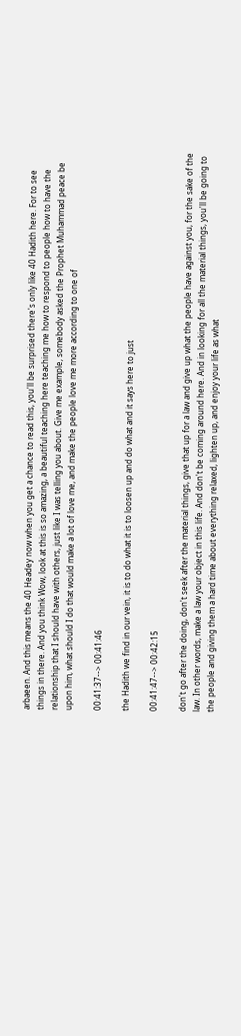arbaeen. And this means the 40 Headey now when you get a chance to read this, you'll be surprised there's only like 40 Hadith here. For to see things in there. And you think Wow, look at this is so amazing, a beautiful teaching here teaching me how to respond to people how to have the relationship that I should have with others, just like I was telling you about. Give me example, somebody asked the Prophet Muhammad peace be upon him, what should I do that would make a lot of love me, and make the people love me more according to one of

00:41:37--> 00:41:46

the Hadith we find in our vein, it is to do what it is to loosen up and do what and it says here to just

00:41:47--> 00:42:15

don't go after the doing, don't seek after the material things, give that up for a law and give up what the people have against you, for the sake of the law. In other words, make a law your object in this life. And don't be coming around here. And in looking for all the material things, you'll be going to the people and giving them a hard time about everything relaxed, lighten up, and enjoy your life as what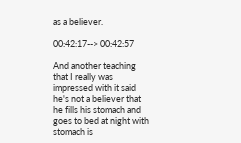as a believer.

00:42:17--> 00:42:57

And another teaching that I really was impressed with it said he's not a believer that he fills his stomach and goes to bed at night with stomach is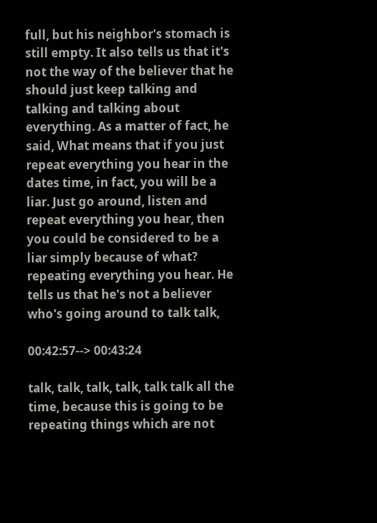full, but his neighbor's stomach is still empty. It also tells us that it's not the way of the believer that he should just keep talking and talking and talking about everything. As a matter of fact, he said, What means that if you just repeat everything you hear in the dates time, in fact, you will be a liar. Just go around, listen and repeat everything you hear, then you could be considered to be a liar simply because of what? repeating everything you hear. He tells us that he's not a believer who's going around to talk talk,

00:42:57--> 00:43:24

talk, talk, talk, talk, talk talk all the time, because this is going to be repeating things which are not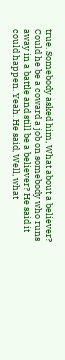true. Somebody asked him, What about a believer? Could he be a coward a job on somebody who runs away in a battle and still be a believer? He said it could happen. Yeah. He said, Well, what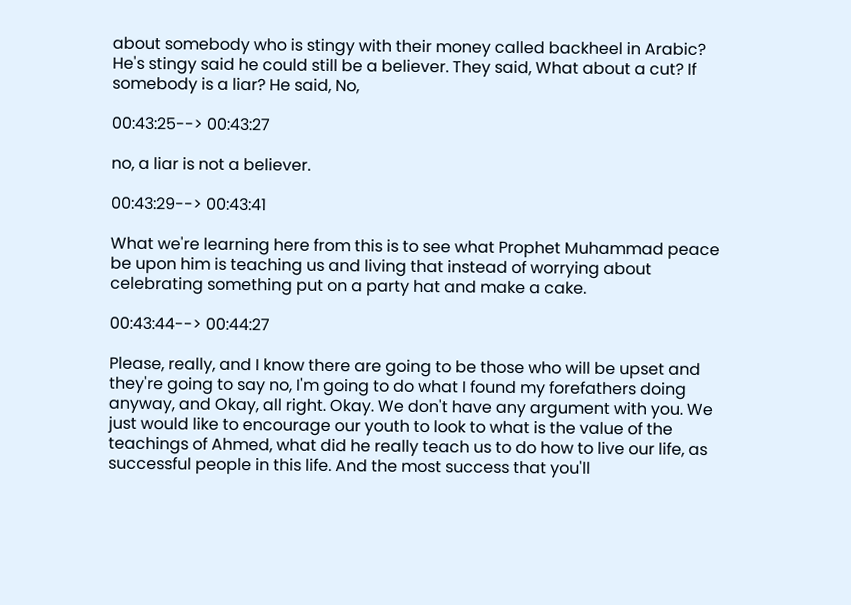about somebody who is stingy with their money called backheel in Arabic? He's stingy said he could still be a believer. They said, What about a cut? If somebody is a liar? He said, No,

00:43:25--> 00:43:27

no, a liar is not a believer.

00:43:29--> 00:43:41

What we're learning here from this is to see what Prophet Muhammad peace be upon him is teaching us and living that instead of worrying about celebrating something put on a party hat and make a cake.

00:43:44--> 00:44:27

Please, really, and I know there are going to be those who will be upset and they're going to say no, I'm going to do what I found my forefathers doing anyway, and Okay, all right. Okay. We don't have any argument with you. We just would like to encourage our youth to look to what is the value of the teachings of Ahmed, what did he really teach us to do how to live our life, as successful people in this life. And the most success that you'll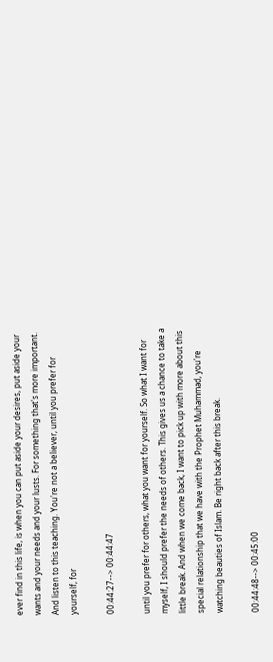ever find in this life, is when you can put aside your desires, put aside your wants and your needs and your lusts. For something that's more important. And listen to this teaching. You're not a believer, until you prefer for yourself, for

00:44:27--> 00:44:47

until you prefer for others, what you want for yourself. So what I want for myself, I should prefer the needs of others. This gives us a chance to take a little break. And when we come back, I want to pick up with more about this special relationship that we have with the Prophet Muhammad, you're watching beauties of Islam. Be right back after this break.

00:44:48--> 00:45:00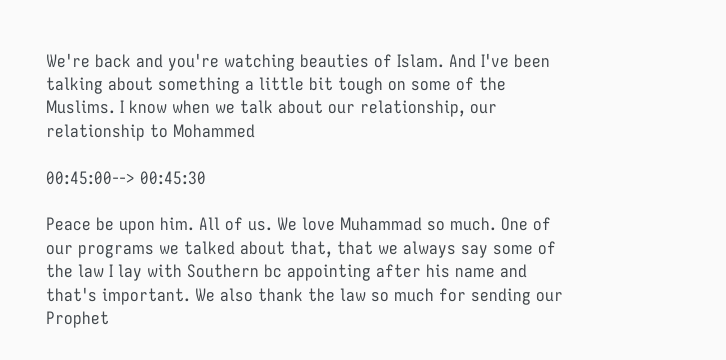We're back and you're watching beauties of Islam. And I've been talking about something a little bit tough on some of the Muslims. I know when we talk about our relationship, our relationship to Mohammed

00:45:00--> 00:45:30

Peace be upon him. All of us. We love Muhammad so much. One of our programs we talked about that, that we always say some of the law I lay with Southern bc appointing after his name and that's important. We also thank the law so much for sending our Prophet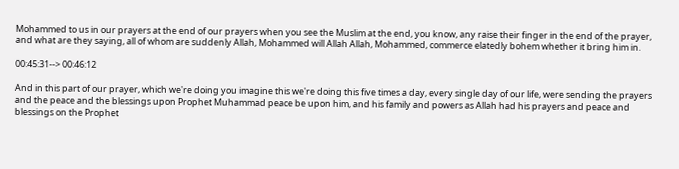Mohammed to us in our prayers at the end of our prayers when you see the Muslim at the end, you know, any raise their finger in the end of the prayer, and what are they saying, all of whom are suddenly Allah, Mohammed will Allah Allah, Mohammed, commerce elatedly bohem whether it bring him in.

00:45:31--> 00:46:12

And in this part of our prayer, which we're doing you imagine this we're doing this five times a day, every single day of our life, were sending the prayers and the peace and the blessings upon Prophet Muhammad peace be upon him, and his family and powers as Allah had his prayers and peace and blessings on the Prophet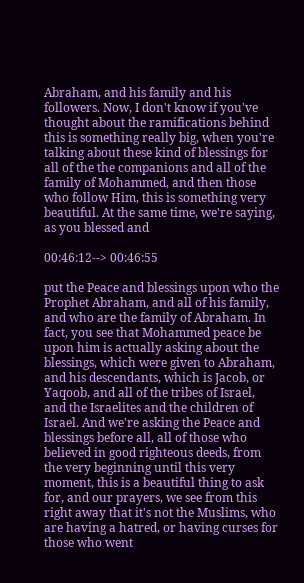Abraham, and his family and his followers. Now, I don't know if you've thought about the ramifications behind this is something really big, when you're talking about these kind of blessings for all of the the companions and all of the family of Mohammed, and then those who follow Him, this is something very beautiful. At the same time, we're saying, as you blessed and

00:46:12--> 00:46:55

put the Peace and blessings upon who the Prophet Abraham, and all of his family, and who are the family of Abraham. In fact, you see that Mohammed peace be upon him is actually asking about the blessings, which were given to Abraham, and his descendants, which is Jacob, or Yaqoob, and all of the tribes of Israel, and the Israelites and the children of Israel. And we're asking the Peace and blessings before all, all of those who believed in good righteous deeds, from the very beginning until this very moment, this is a beautiful thing to ask for, and our prayers, we see from this right away that it's not the Muslims, who are having a hatred, or having curses for those who went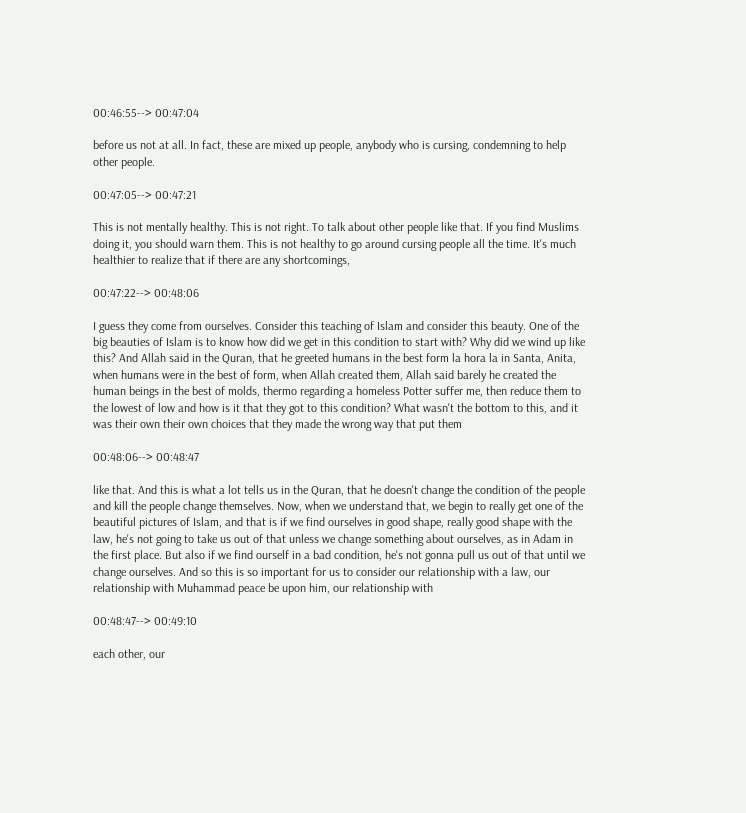00:46:55--> 00:47:04

before us not at all. In fact, these are mixed up people, anybody who is cursing, condemning to help other people.

00:47:05--> 00:47:21

This is not mentally healthy. This is not right. To talk about other people like that. If you find Muslims doing it, you should warn them. This is not healthy to go around cursing people all the time. It's much healthier to realize that if there are any shortcomings,

00:47:22--> 00:48:06

I guess they come from ourselves. Consider this teaching of Islam and consider this beauty. One of the big beauties of Islam is to know how did we get in this condition to start with? Why did we wind up like this? And Allah said in the Quran, that he greeted humans in the best form la hora la in Santa, Anita, when humans were in the best of form, when Allah created them, Allah said barely he created the human beings in the best of molds, thermo regarding a homeless Potter suffer me, then reduce them to the lowest of low and how is it that they got to this condition? What wasn't the bottom to this, and it was their own their own choices that they made the wrong way that put them

00:48:06--> 00:48:47

like that. And this is what a lot tells us in the Quran, that he doesn't change the condition of the people and kill the people change themselves. Now, when we understand that, we begin to really get one of the beautiful pictures of Islam, and that is if we find ourselves in good shape, really good shape with the law, he's not going to take us out of that unless we change something about ourselves, as in Adam in the first place. But also if we find ourself in a bad condition, he's not gonna pull us out of that until we change ourselves. And so this is so important for us to consider our relationship with a law, our relationship with Muhammad peace be upon him, our relationship with

00:48:47--> 00:49:10

each other, our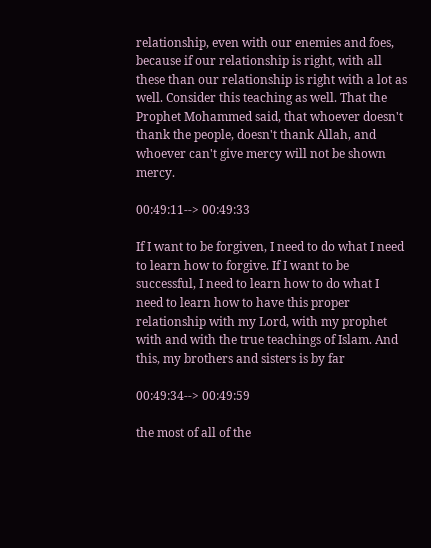relationship, even with our enemies and foes, because if our relationship is right, with all these than our relationship is right with a lot as well. Consider this teaching as well. That the Prophet Mohammed said, that whoever doesn't thank the people, doesn't thank Allah, and whoever can't give mercy will not be shown mercy.

00:49:11--> 00:49:33

If I want to be forgiven, I need to do what I need to learn how to forgive. If I want to be successful, I need to learn how to do what I need to learn how to have this proper relationship with my Lord, with my prophet with and with the true teachings of Islam. And this, my brothers and sisters is by far

00:49:34--> 00:49:59

the most of all of the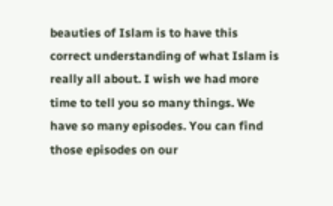beauties of Islam is to have this correct understanding of what Islam is really all about. I wish we had more time to tell you so many things. We have so many episodes. You can find those episodes on our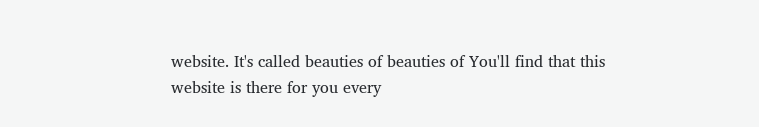website. It's called beauties of beauties of You'll find that this website is there for you every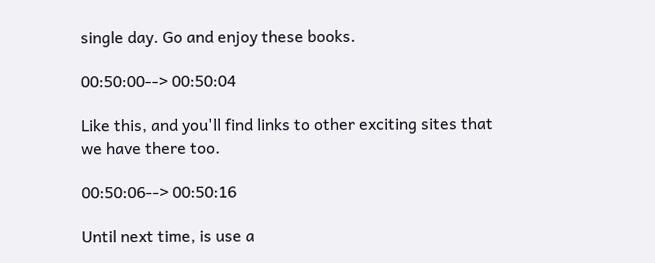single day. Go and enjoy these books.

00:50:00--> 00:50:04

Like this, and you'll find links to other exciting sites that we have there too.

00:50:06--> 00:50:16

Until next time, is use a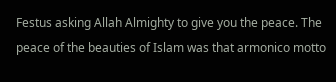Festus asking Allah Almighty to give you the peace. The peace of the beauties of Islam was that armonico motto